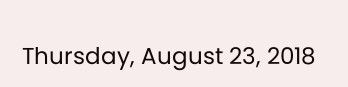Thursday, August 23, 2018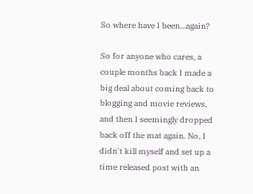So where have I been...again?

So for anyone who cares, a couple months back I made a big deal about coming back to blogging and movie reviews, and then I seemingly dropped back off the mat again. No, I didn't kill myself and set up a time released post with an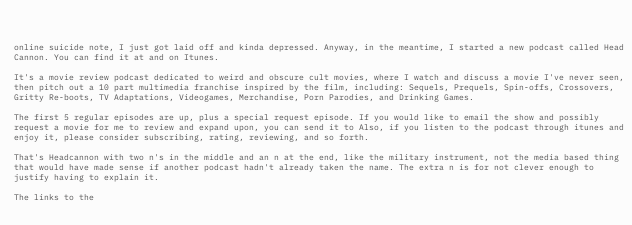online suicide note, I just got laid off and kinda depressed. Anyway, in the meantime, I started a new podcast called Head Cannon. You can find it at and on Itunes.

It's a movie review podcast dedicated to weird and obscure cult movies, where I watch and discuss a movie I've never seen, then pitch out a 10 part multimedia franchise inspired by the film, including: Sequels, Prequels, Spin-offs, Crossovers, Gritty Re-boots, TV Adaptations, Videogames, Merchandise, Porn Parodies, and Drinking Games.

The first 5 regular episodes are up, plus a special request episode. If you would like to email the show and possibly request a movie for me to review and expand upon, you can send it to Also, if you listen to the podcast through itunes and enjoy it, please consider subscribing, rating, reviewing, and so forth.

That's Headcannon with two n's in the middle and an n at the end, like the military instrument, not the media based thing that would have made sense if another podcast hadn't already taken the name. The extra n is for not clever enough to justify having to explain it.

The links to the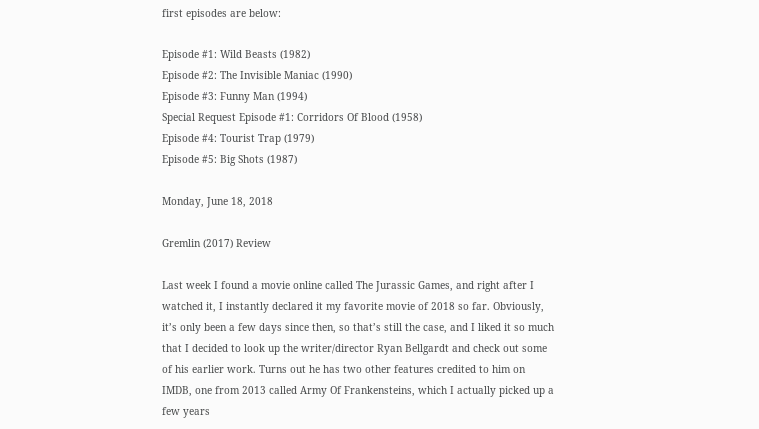first episodes are below:

Episode #1: Wild Beasts (1982)
Episode #2: The Invisible Maniac (1990)
Episode #3: Funny Man (1994)
Special Request Episode #1: Corridors Of Blood (1958)
Episode #4: Tourist Trap (1979)
Episode #5: Big Shots (1987)

Monday, June 18, 2018

Gremlin (2017) Review

Last week I found a movie online called The Jurassic Games, and right after I watched it, I instantly declared it my favorite movie of 2018 so far. Obviously, it’s only been a few days since then, so that’s still the case, and I liked it so much that I decided to look up the writer/director Ryan Bellgardt and check out some of his earlier work. Turns out he has two other features credited to him on IMDB, one from 2013 called Army Of Frankensteins, which I actually picked up a few years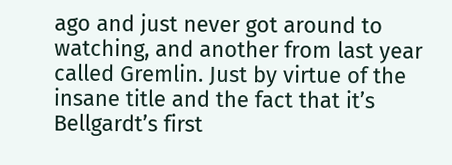ago and just never got around to watching, and another from last year called Gremlin. Just by virtue of the insane title and the fact that it’s Bellgardt’s first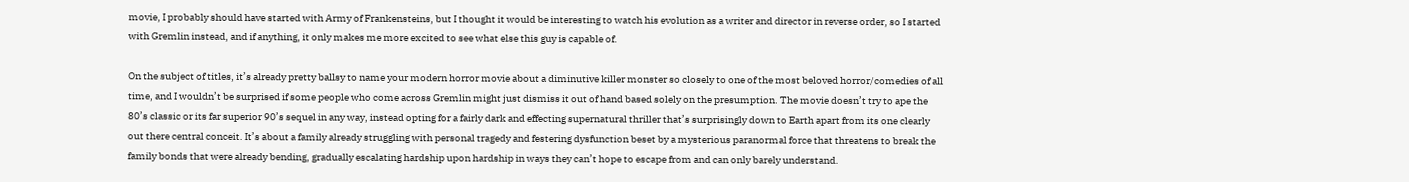movie, I probably should have started with Army of Frankensteins, but I thought it would be interesting to watch his evolution as a writer and director in reverse order, so I started with Gremlin instead, and if anything, it only makes me more excited to see what else this guy is capable of.

On the subject of titles, it’s already pretty ballsy to name your modern horror movie about a diminutive killer monster so closely to one of the most beloved horror/comedies of all time, and I wouldn’t be surprised if some people who come across Gremlin might just dismiss it out of hand based solely on the presumption. The movie doesn’t try to ape the 80’s classic or its far superior 90’s sequel in any way, instead opting for a fairly dark and effecting supernatural thriller that’s surprisingly down to Earth apart from its one clearly out there central conceit. It’s about a family already struggling with personal tragedy and festering dysfunction beset by a mysterious paranormal force that threatens to break the family bonds that were already bending, gradually escalating hardship upon hardship in ways they can’t hope to escape from and can only barely understand.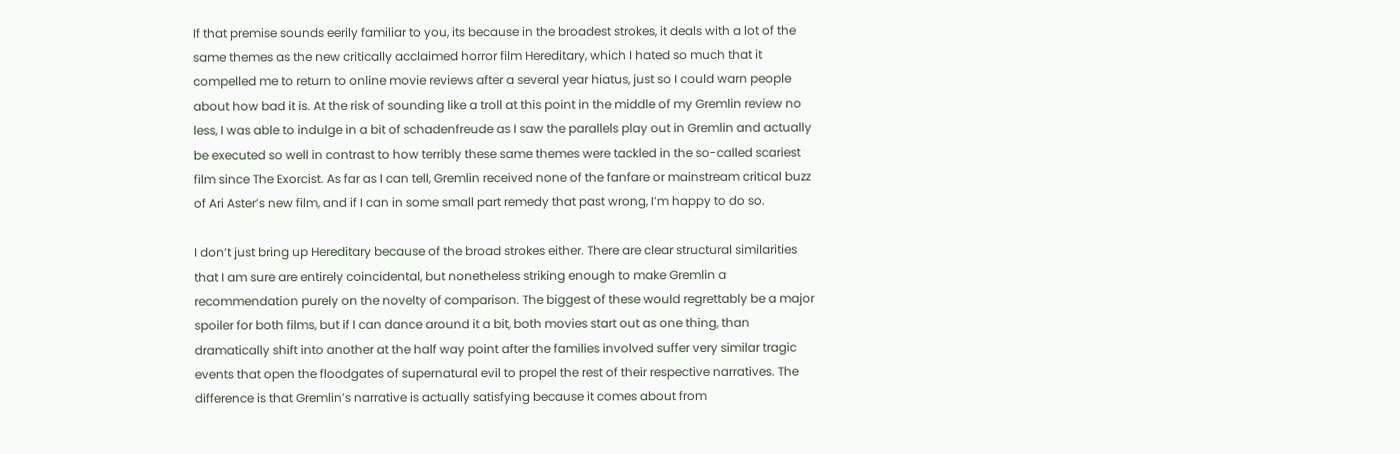If that premise sounds eerily familiar to you, its because in the broadest strokes, it deals with a lot of the same themes as the new critically acclaimed horror film Hereditary, which I hated so much that it compelled me to return to online movie reviews after a several year hiatus, just so I could warn people about how bad it is. At the risk of sounding like a troll at this point in the middle of my Gremlin review no less, I was able to indulge in a bit of schadenfreude as I saw the parallels play out in Gremlin and actually be executed so well in contrast to how terribly these same themes were tackled in the so-called scariest film since The Exorcist. As far as I can tell, Gremlin received none of the fanfare or mainstream critical buzz of Ari Aster’s new film, and if I can in some small part remedy that past wrong, I’m happy to do so.

I don’t just bring up Hereditary because of the broad strokes either. There are clear structural similarities that I am sure are entirely coincidental, but nonetheless striking enough to make Gremlin a recommendation purely on the novelty of comparison. The biggest of these would regrettably be a major spoiler for both films, but if I can dance around it a bit, both movies start out as one thing, than dramatically shift into another at the half way point after the families involved suffer very similar tragic events that open the floodgates of supernatural evil to propel the rest of their respective narratives. The difference is that Gremlin’s narrative is actually satisfying because it comes about from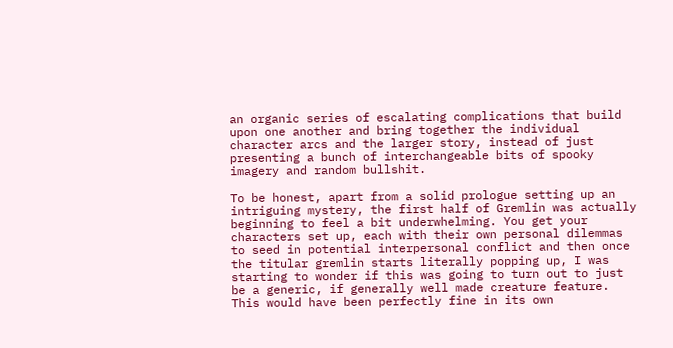an organic series of escalating complications that build upon one another and bring together the individual character arcs and the larger story, instead of just presenting a bunch of interchangeable bits of spooky imagery and random bullshit.

To be honest, apart from a solid prologue setting up an intriguing mystery, the first half of Gremlin was actually beginning to feel a bit underwhelming. You get your characters set up, each with their own personal dilemmas to seed in potential interpersonal conflict and then once the titular gremlin starts literally popping up, I was starting to wonder if this was going to turn out to just be a generic, if generally well made creature feature. This would have been perfectly fine in its own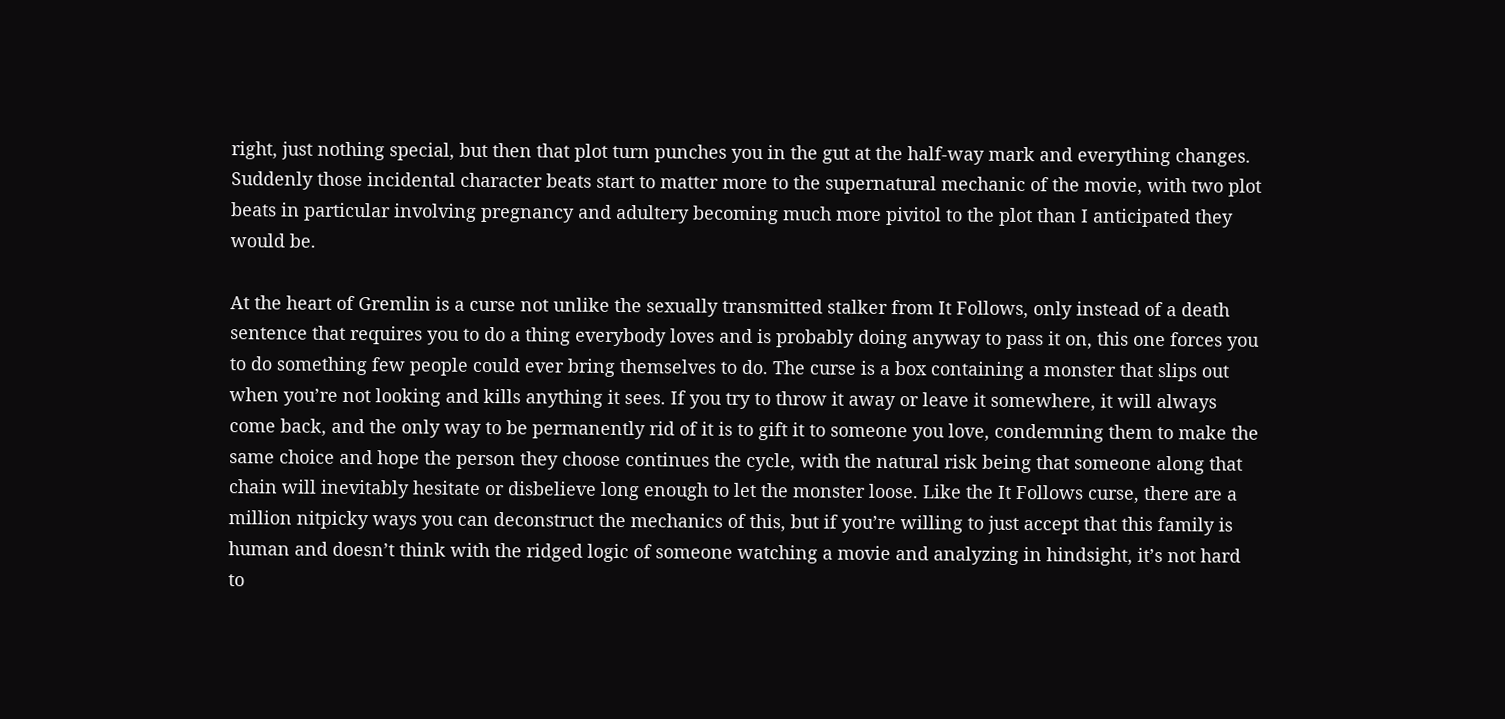right, just nothing special, but then that plot turn punches you in the gut at the half-way mark and everything changes. Suddenly those incidental character beats start to matter more to the supernatural mechanic of the movie, with two plot beats in particular involving pregnancy and adultery becoming much more pivitol to the plot than I anticipated they would be.

At the heart of Gremlin is a curse not unlike the sexually transmitted stalker from It Follows, only instead of a death sentence that requires you to do a thing everybody loves and is probably doing anyway to pass it on, this one forces you to do something few people could ever bring themselves to do. The curse is a box containing a monster that slips out when you’re not looking and kills anything it sees. If you try to throw it away or leave it somewhere, it will always come back, and the only way to be permanently rid of it is to gift it to someone you love, condemning them to make the same choice and hope the person they choose continues the cycle, with the natural risk being that someone along that chain will inevitably hesitate or disbelieve long enough to let the monster loose. Like the It Follows curse, there are a million nitpicky ways you can deconstruct the mechanics of this, but if you’re willing to just accept that this family is human and doesn’t think with the ridged logic of someone watching a movie and analyzing in hindsight, it’s not hard to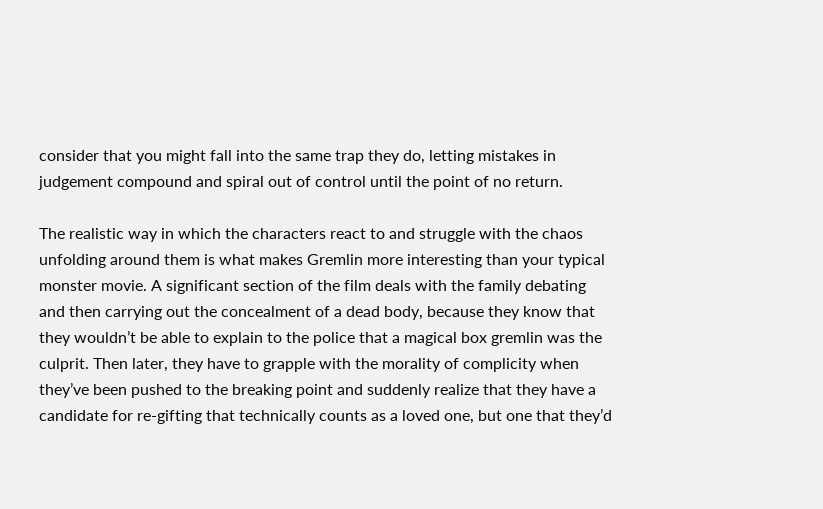consider that you might fall into the same trap they do, letting mistakes in judgement compound and spiral out of control until the point of no return.

The realistic way in which the characters react to and struggle with the chaos unfolding around them is what makes Gremlin more interesting than your typical monster movie. A significant section of the film deals with the family debating and then carrying out the concealment of a dead body, because they know that they wouldn’t be able to explain to the police that a magical box gremlin was the culprit. Then later, they have to grapple with the morality of complicity when they’ve been pushed to the breaking point and suddenly realize that they have a candidate for re-gifting that technically counts as a loved one, but one that they’d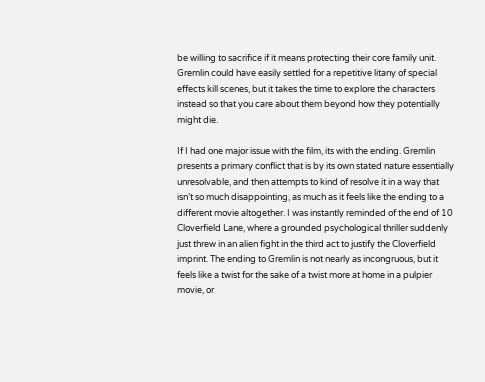be willing to sacrifice if it means protecting their core family unit. Gremlin could have easily settled for a repetitive litany of special effects kill scenes, but it takes the time to explore the characters instead so that you care about them beyond how they potentially might die.

If I had one major issue with the film, its with the ending. Gremlin presents a primary conflict that is by its own stated nature essentially unresolvable, and then attempts to kind of resolve it in a way that isn’t so much disappointing, as much as it feels like the ending to a different movie altogether. I was instantly reminded of the end of 10 Cloverfield Lane, where a grounded psychological thriller suddenly just threw in an alien fight in the third act to justify the Cloverfield imprint. The ending to Gremlin is not nearly as incongruous, but it feels like a twist for the sake of a twist more at home in a pulpier movie, or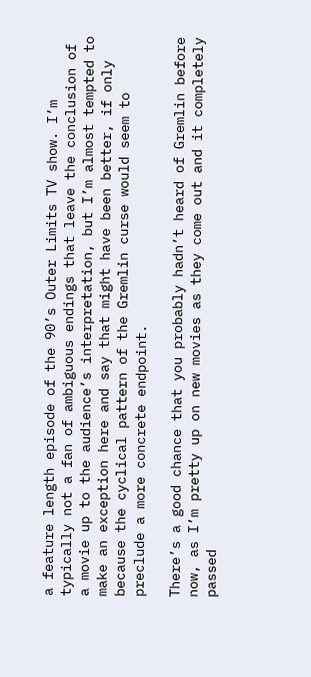a feature length episode of the 90’s Outer Limits TV show. I’m typically not a fan of ambiguous endings that leave the conclusion of a movie up to the audience’s interpretation, but I’m almost tempted to make an exception here and say that might have been better, if only because the cyclical pattern of the Gremlin curse would seem to preclude a more concrete endpoint.

There’s a good chance that you probably hadn’t heard of Gremlin before now, as I’m pretty up on new movies as they come out and it completely passed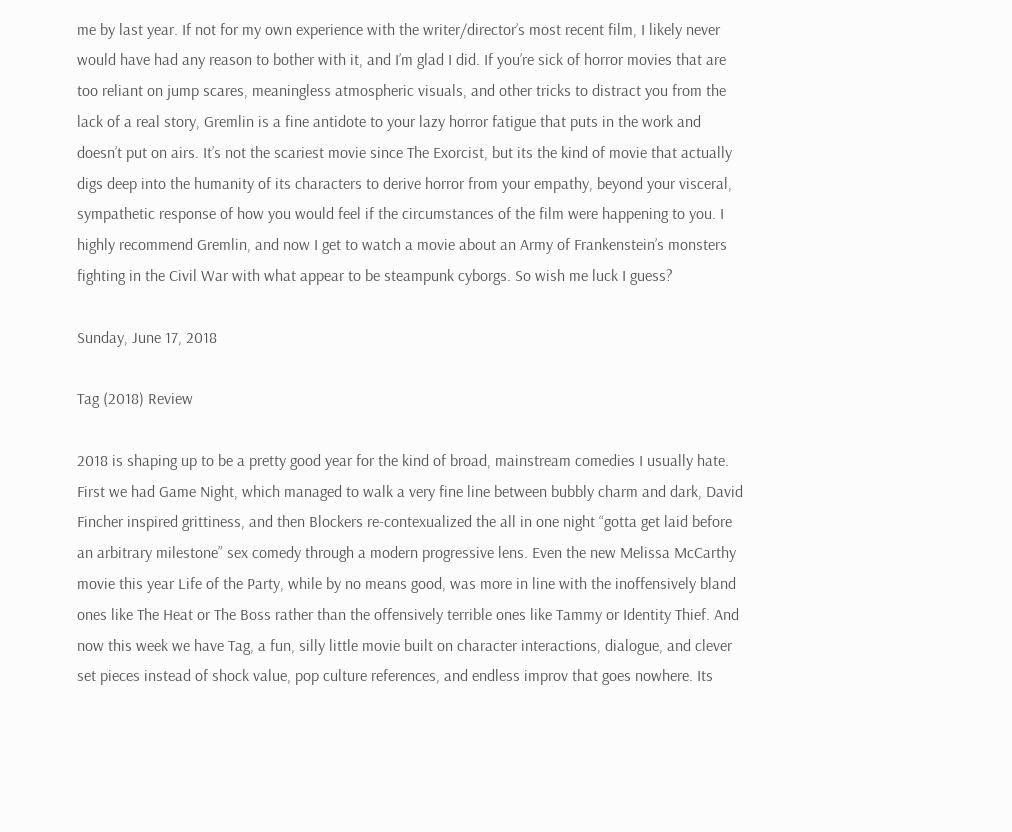me by last year. If not for my own experience with the writer/director’s most recent film, I likely never would have had any reason to bother with it, and I’m glad I did. If you’re sick of horror movies that are too reliant on jump scares, meaningless atmospheric visuals, and other tricks to distract you from the lack of a real story, Gremlin is a fine antidote to your lazy horror fatigue that puts in the work and doesn’t put on airs. It’s not the scariest movie since The Exorcist, but its the kind of movie that actually digs deep into the humanity of its characters to derive horror from your empathy, beyond your visceral, sympathetic response of how you would feel if the circumstances of the film were happening to you. I highly recommend Gremlin, and now I get to watch a movie about an Army of Frankenstein’s monsters fighting in the Civil War with what appear to be steampunk cyborgs. So wish me luck I guess?

Sunday, June 17, 2018

Tag (2018) Review

2018 is shaping up to be a pretty good year for the kind of broad, mainstream comedies I usually hate. First we had Game Night, which managed to walk a very fine line between bubbly charm and dark, David Fincher inspired grittiness, and then Blockers re-contexualized the all in one night “gotta get laid before an arbitrary milestone” sex comedy through a modern progressive lens. Even the new Melissa McCarthy movie this year Life of the Party, while by no means good, was more in line with the inoffensively bland ones like The Heat or The Boss rather than the offensively terrible ones like Tammy or Identity Thief. And now this week we have Tag, a fun, silly little movie built on character interactions, dialogue, and clever set pieces instead of shock value, pop culture references, and endless improv that goes nowhere. Its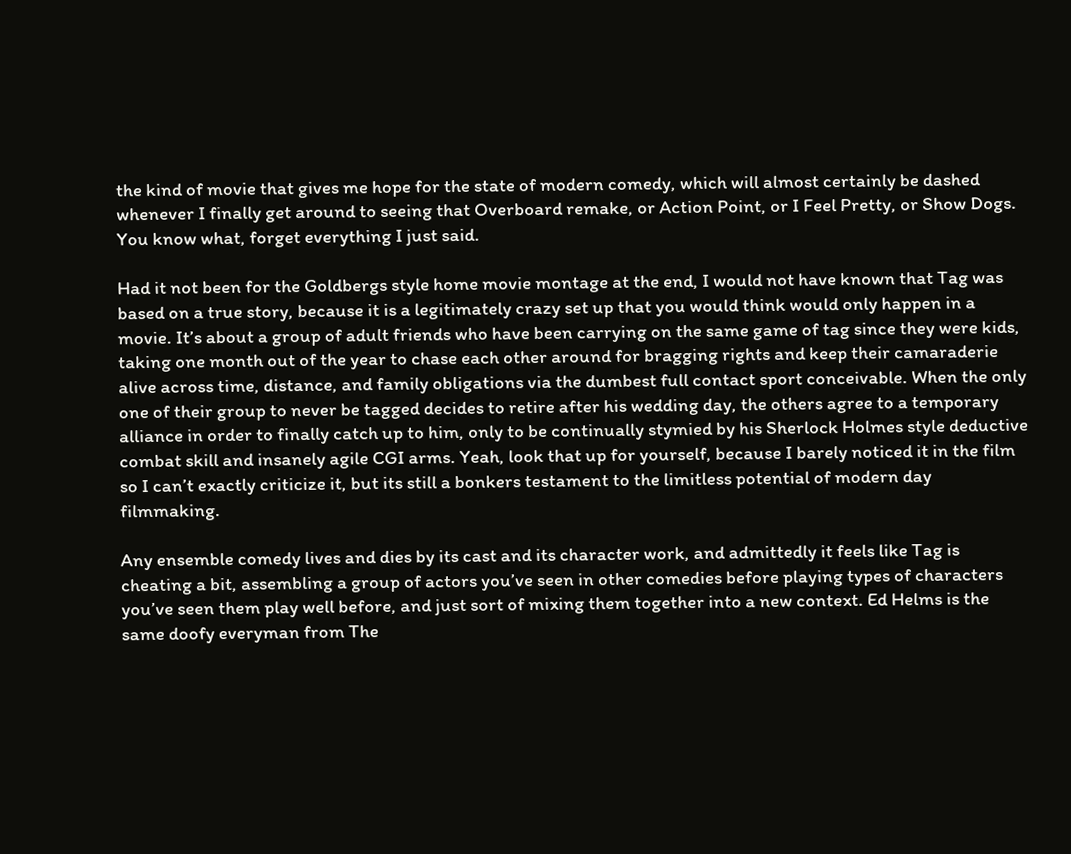the kind of movie that gives me hope for the state of modern comedy, which will almost certainly be dashed whenever I finally get around to seeing that Overboard remake, or Action Point, or I Feel Pretty, or Show Dogs. You know what, forget everything I just said.

Had it not been for the Goldbergs style home movie montage at the end, I would not have known that Tag was based on a true story, because it is a legitimately crazy set up that you would think would only happen in a movie. It’s about a group of adult friends who have been carrying on the same game of tag since they were kids, taking one month out of the year to chase each other around for bragging rights and keep their camaraderie alive across time, distance, and family obligations via the dumbest full contact sport conceivable. When the only one of their group to never be tagged decides to retire after his wedding day, the others agree to a temporary alliance in order to finally catch up to him, only to be continually stymied by his Sherlock Holmes style deductive combat skill and insanely agile CGI arms. Yeah, look that up for yourself, because I barely noticed it in the film so I can’t exactly criticize it, but its still a bonkers testament to the limitless potential of modern day filmmaking.

Any ensemble comedy lives and dies by its cast and its character work, and admittedly it feels like Tag is cheating a bit, assembling a group of actors you’ve seen in other comedies before playing types of characters you’ve seen them play well before, and just sort of mixing them together into a new context. Ed Helms is the same doofy everyman from The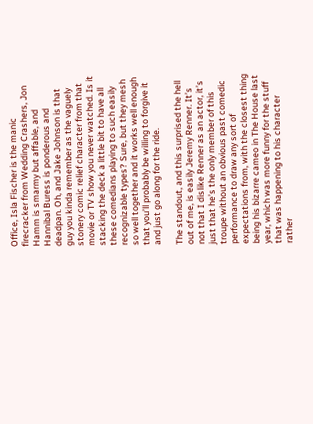Office, Isla Fischer is the manic firecracker from Wedding Crashers, Jon Hamm is smarmy but affable, and Hannibal Buress is ponderous and deadpan. Oh, and Jake Johnson is that guy you kinda remember as the vaguely stonery comic relief character from that movie or TV show you never watched. Is it stacking the deck a little bit to have all these comedians playing to such easily recognizable types? Sure, but they mesh so well together and it works well enough that you’ll probably be willing to forgive it and just go along for the ride.

The standout, and this surprised the hell out of me, is easily Jeremy Renner. It’s not that I dislike Renner as an actor, it’s just that he’s the only member of this troupe without an obvious past comedic performance to draw any sort of expectations from, with the closest thing being his bizarre cameo in The House last year, which was more funny for the stuff that was happening to his character rather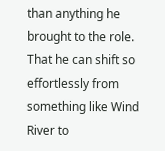than anything he brought to the role. That he can shift so effortlessly from something like Wind River to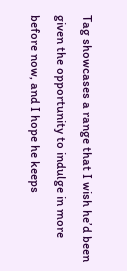Tag showcases a range that I wish he’d been given the opportunity to indulge in more before now, and I hope he keeps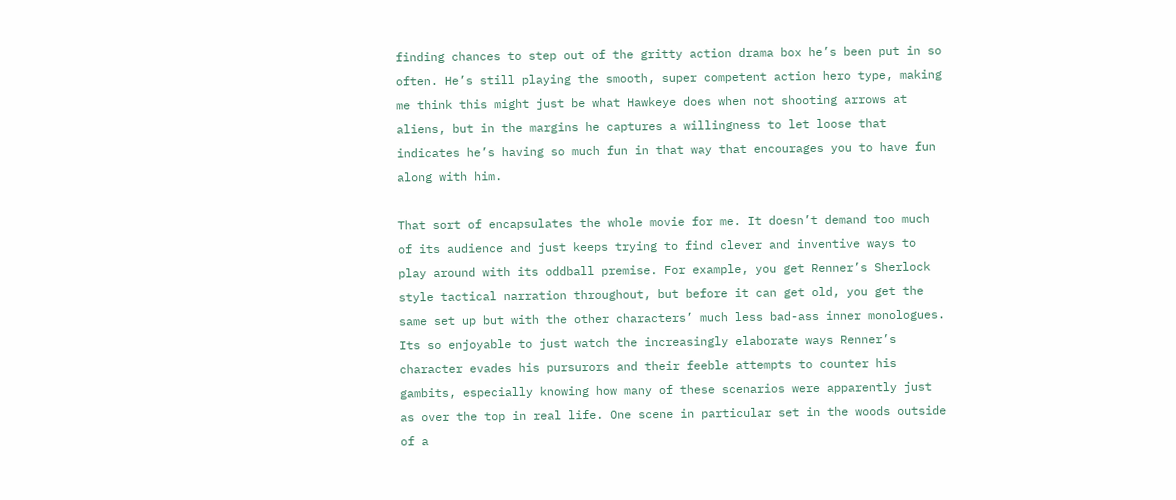finding chances to step out of the gritty action drama box he’s been put in so often. He’s still playing the smooth, super competent action hero type, making me think this might just be what Hawkeye does when not shooting arrows at aliens, but in the margins he captures a willingness to let loose that indicates he’s having so much fun in that way that encourages you to have fun along with him.

That sort of encapsulates the whole movie for me. It doesn’t demand too much of its audience and just keeps trying to find clever and inventive ways to play around with its oddball premise. For example, you get Renner’s Sherlock style tactical narration throughout, but before it can get old, you get the same set up but with the other characters’ much less bad-ass inner monologues. Its so enjoyable to just watch the increasingly elaborate ways Renner’s character evades his pursurors and their feeble attempts to counter his gambits, especially knowing how many of these scenarios were apparently just as over the top in real life. One scene in particular set in the woods outside of a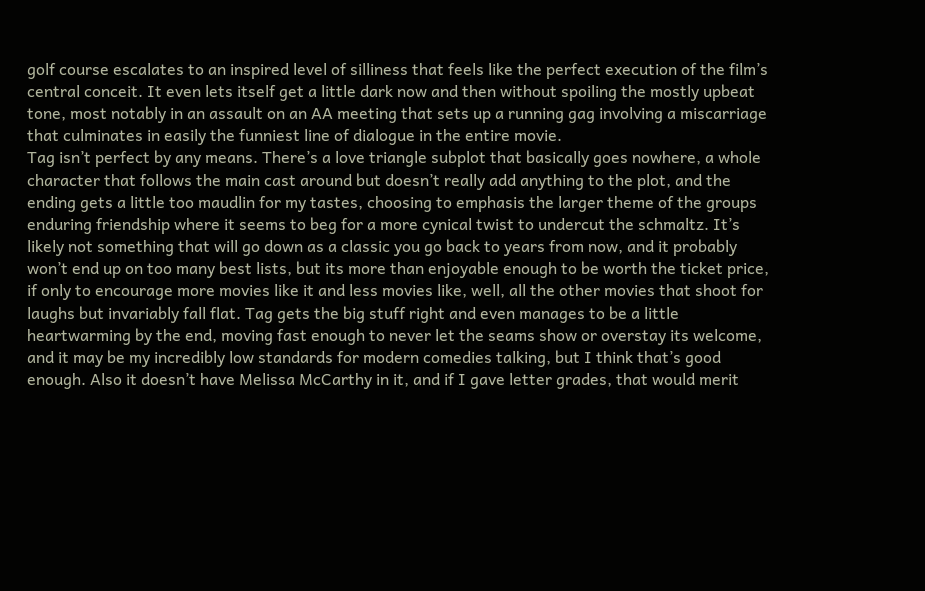golf course escalates to an inspired level of silliness that feels like the perfect execution of the film’s central conceit. It even lets itself get a little dark now and then without spoiling the mostly upbeat tone, most notably in an assault on an AA meeting that sets up a running gag involving a miscarriage that culminates in easily the funniest line of dialogue in the entire movie.
Tag isn’t perfect by any means. There’s a love triangle subplot that basically goes nowhere, a whole character that follows the main cast around but doesn’t really add anything to the plot, and the ending gets a little too maudlin for my tastes, choosing to emphasis the larger theme of the groups enduring friendship where it seems to beg for a more cynical twist to undercut the schmaltz. It’s likely not something that will go down as a classic you go back to years from now, and it probably won’t end up on too many best lists, but its more than enjoyable enough to be worth the ticket price, if only to encourage more movies like it and less movies like, well, all the other movies that shoot for laughs but invariably fall flat. Tag gets the big stuff right and even manages to be a little heartwarming by the end, moving fast enough to never let the seams show or overstay its welcome, and it may be my incredibly low standards for modern comedies talking, but I think that’s good enough. Also it doesn’t have Melissa McCarthy in it, and if I gave letter grades, that would merit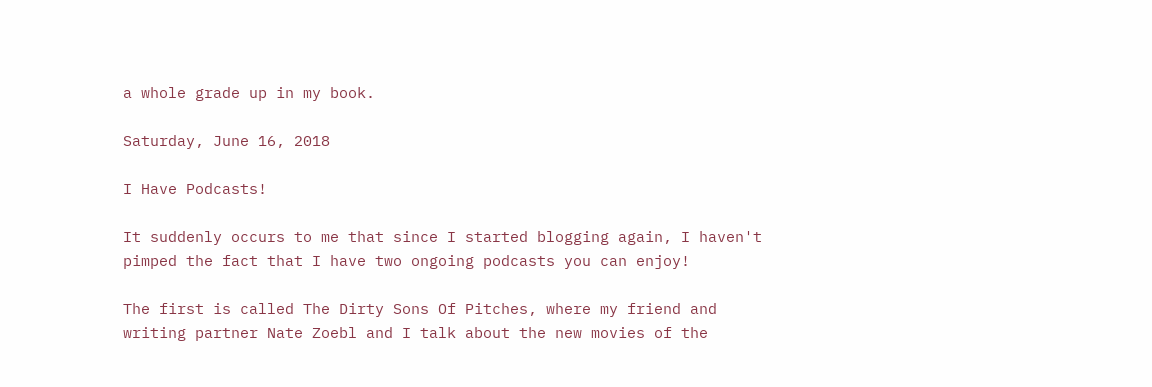a whole grade up in my book.

Saturday, June 16, 2018

I Have Podcasts!

It suddenly occurs to me that since I started blogging again, I haven't pimped the fact that I have two ongoing podcasts you can enjoy!

The first is called The Dirty Sons Of Pitches, where my friend and writing partner Nate Zoebl and I talk about the new movies of the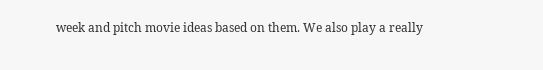week and pitch movie ideas based on them. We also play a really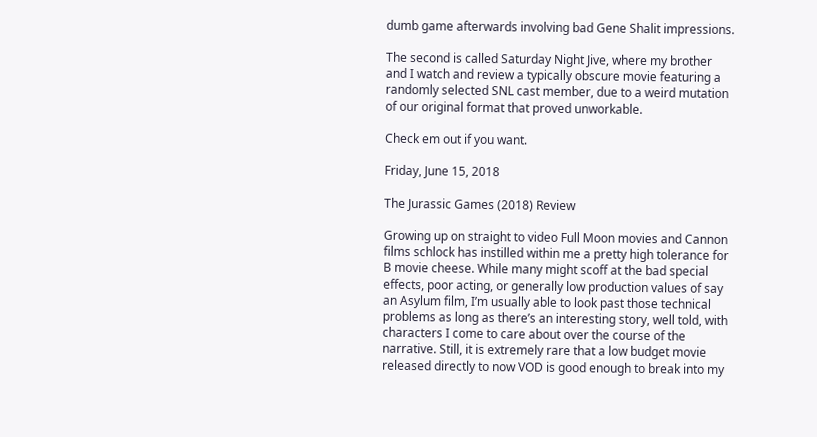dumb game afterwards involving bad Gene Shalit impressions.

The second is called Saturday Night Jive, where my brother and I watch and review a typically obscure movie featuring a randomly selected SNL cast member, due to a weird mutation of our original format that proved unworkable.

Check em out if you want.

Friday, June 15, 2018

The Jurassic Games (2018) Review

Growing up on straight to video Full Moon movies and Cannon films schlock has instilled within me a pretty high tolerance for B movie cheese. While many might scoff at the bad special effects, poor acting, or generally low production values of say an Asylum film, I’m usually able to look past those technical problems as long as there’s an interesting story, well told, with characters I come to care about over the course of the narrative. Still, it is extremely rare that a low budget movie released directly to now VOD is good enough to break into my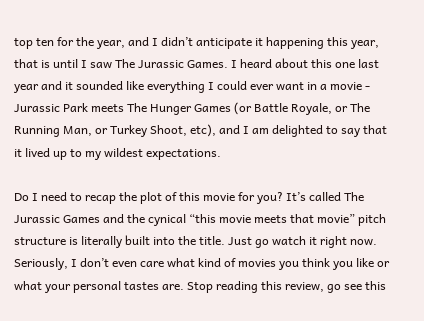top ten for the year, and I didn’t anticipate it happening this year, that is until I saw The Jurassic Games. I heard about this one last year and it sounded like everything I could ever want in a movie - Jurassic Park meets The Hunger Games (or Battle Royale, or The Running Man, or Turkey Shoot, etc), and I am delighted to say that it lived up to my wildest expectations.

Do I need to recap the plot of this movie for you? It’s called The Jurassic Games and the cynical “this movie meets that movie” pitch structure is literally built into the title. Just go watch it right now. Seriously, I don’t even care what kind of movies you think you like or what your personal tastes are. Stop reading this review, go see this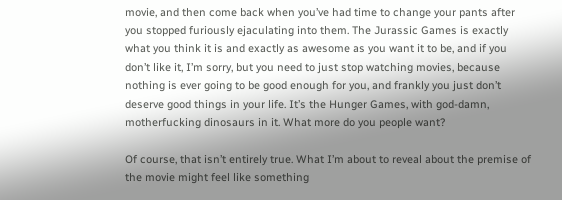movie, and then come back when you’ve had time to change your pants after you stopped furiously ejaculating into them. The Jurassic Games is exactly what you think it is and exactly as awesome as you want it to be, and if you don’t like it, I’m sorry, but you need to just stop watching movies, because nothing is ever going to be good enough for you, and frankly you just don’t deserve good things in your life. It’s the Hunger Games, with god-damn, motherfucking dinosaurs in it. What more do you people want?

Of course, that isn’t entirely true. What I’m about to reveal about the premise of the movie might feel like something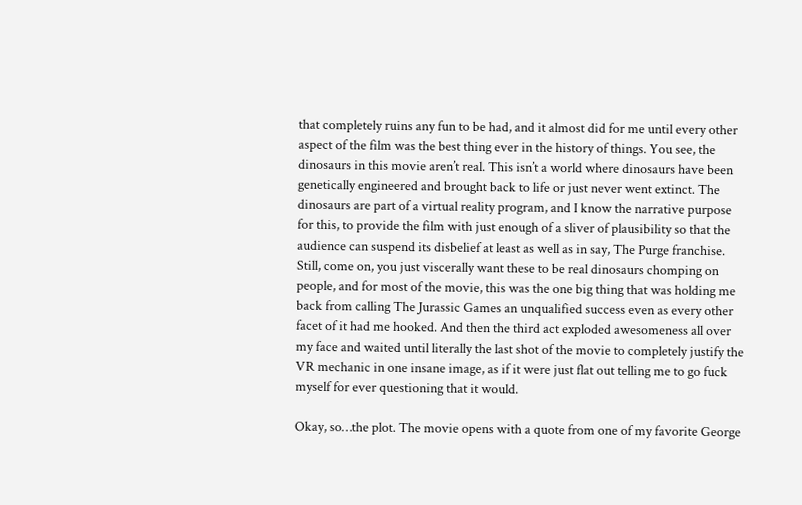that completely ruins any fun to be had, and it almost did for me until every other aspect of the film was the best thing ever in the history of things. You see, the dinosaurs in this movie aren’t real. This isn’t a world where dinosaurs have been genetically engineered and brought back to life or just never went extinct. The dinosaurs are part of a virtual reality program, and I know the narrative purpose for this, to provide the film with just enough of a sliver of plausibility so that the audience can suspend its disbelief at least as well as in say, The Purge franchise. Still, come on, you just viscerally want these to be real dinosaurs chomping on people, and for most of the movie, this was the one big thing that was holding me back from calling The Jurassic Games an unqualified success even as every other facet of it had me hooked. And then the third act exploded awesomeness all over my face and waited until literally the last shot of the movie to completely justify the VR mechanic in one insane image, as if it were just flat out telling me to go fuck myself for ever questioning that it would.

Okay, so…the plot. The movie opens with a quote from one of my favorite George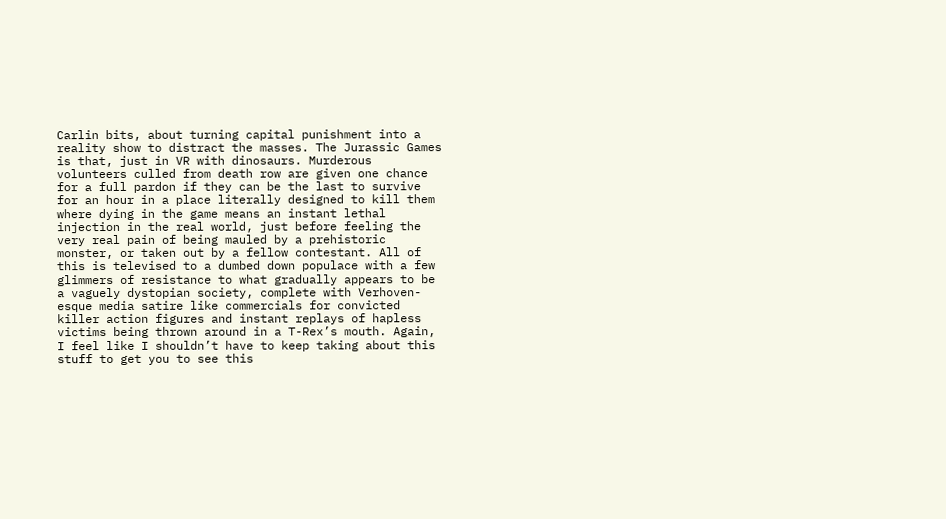Carlin bits, about turning capital punishment into a reality show to distract the masses. The Jurassic Games is that, just in VR with dinosaurs. Murderous volunteers culled from death row are given one chance for a full pardon if they can be the last to survive for an hour in a place literally designed to kill them where dying in the game means an instant lethal injection in the real world, just before feeling the very real pain of being mauled by a prehistoric monster, or taken out by a fellow contestant. All of this is televised to a dumbed down populace with a few glimmers of resistance to what gradually appears to be a vaguely dystopian society, complete with Verhoven-esque media satire like commercials for convicted killer action figures and instant replays of hapless victims being thrown around in a T-Rex’s mouth. Again, I feel like I shouldn’t have to keep taking about this stuff to get you to see this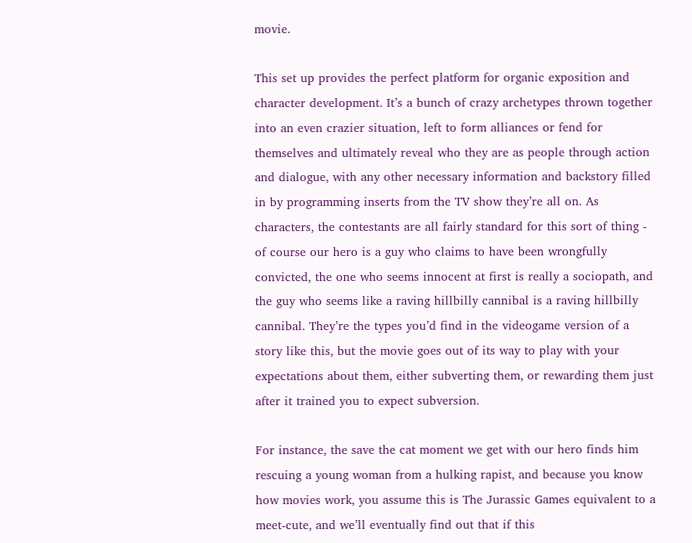movie.

This set up provides the perfect platform for organic exposition and character development. It’s a bunch of crazy archetypes thrown together into an even crazier situation, left to form alliances or fend for themselves and ultimately reveal who they are as people through action and dialogue, with any other necessary information and backstory filled in by programming inserts from the TV show they’re all on. As characters, the contestants are all fairly standard for this sort of thing - of course our hero is a guy who claims to have been wrongfully convicted, the one who seems innocent at first is really a sociopath, and the guy who seems like a raving hillbilly cannibal is a raving hillbilly cannibal. They’re the types you’d find in the videogame version of a story like this, but the movie goes out of its way to play with your expectations about them, either subverting them, or rewarding them just after it trained you to expect subversion.

For instance, the save the cat moment we get with our hero finds him rescuing a young woman from a hulking rapist, and because you know how movies work, you assume this is The Jurassic Games equivalent to a meet-cute, and we’ll eventually find out that if this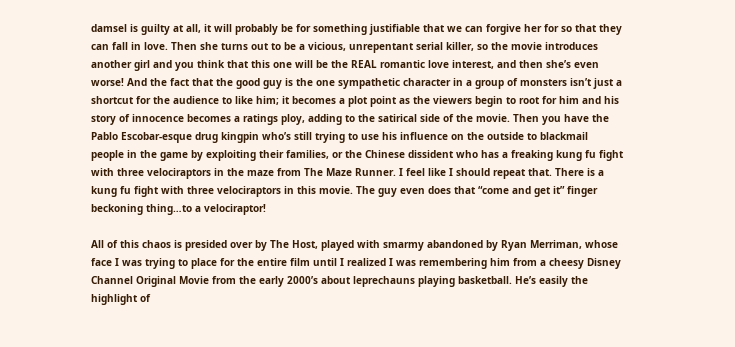damsel is guilty at all, it will probably be for something justifiable that we can forgive her for so that they can fall in love. Then she turns out to be a vicious, unrepentant serial killer, so the movie introduces another girl and you think that this one will be the REAL romantic love interest, and then she’s even worse! And the fact that the good guy is the one sympathetic character in a group of monsters isn’t just a shortcut for the audience to like him; it becomes a plot point as the viewers begin to root for him and his story of innocence becomes a ratings ploy, adding to the satirical side of the movie. Then you have the Pablo Escobar-esque drug kingpin who’s still trying to use his influence on the outside to blackmail people in the game by exploiting their families, or the Chinese dissident who has a freaking kung fu fight with three velociraptors in the maze from The Maze Runner. I feel like I should repeat that. There is a kung fu fight with three velociraptors in this movie. The guy even does that “come and get it” finger beckoning thing…to a velociraptor!

All of this chaos is presided over by The Host, played with smarmy abandoned by Ryan Merriman, whose face I was trying to place for the entire film until I realized I was remembering him from a cheesy Disney Channel Original Movie from the early 2000’s about leprechauns playing basketball. He’s easily the highlight of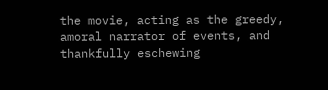the movie, acting as the greedy, amoral narrator of events, and thankfully eschewing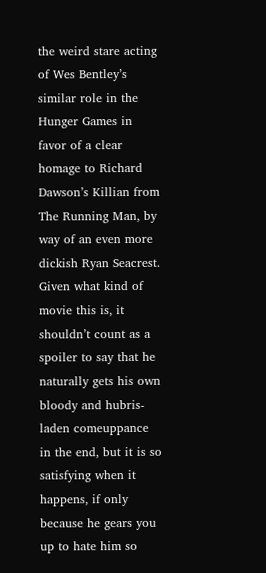the weird stare acting of Wes Bentley’s similar role in the Hunger Games in favor of a clear homage to Richard Dawson’s Killian from The Running Man, by way of an even more dickish Ryan Seacrest. Given what kind of movie this is, it shouldn’t count as a spoiler to say that he naturally gets his own bloody and hubris-laden comeuppance in the end, but it is so satisfying when it happens, if only because he gears you up to hate him so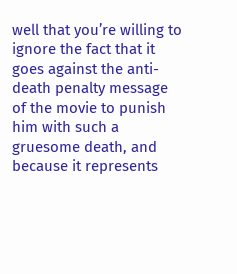well that you’re willing to ignore the fact that it goes against the anti-death penalty message of the movie to punish him with such a gruesome death, and because it represents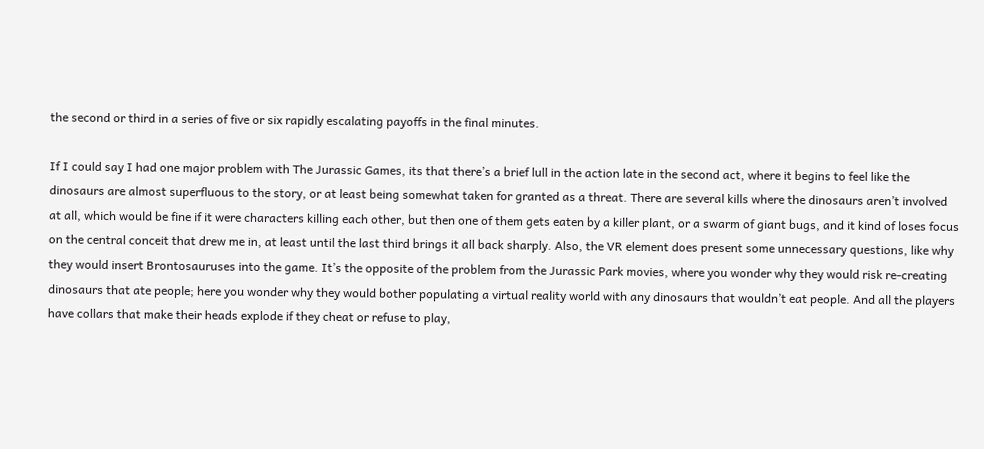the second or third in a series of five or six rapidly escalating payoffs in the final minutes.

If I could say I had one major problem with The Jurassic Games, its that there’s a brief lull in the action late in the second act, where it begins to feel like the dinosaurs are almost superfluous to the story, or at least being somewhat taken for granted as a threat. There are several kills where the dinosaurs aren’t involved at all, which would be fine if it were characters killing each other, but then one of them gets eaten by a killer plant, or a swarm of giant bugs, and it kind of loses focus on the central conceit that drew me in, at least until the last third brings it all back sharply. Also, the VR element does present some unnecessary questions, like why they would insert Brontosauruses into the game. It’s the opposite of the problem from the Jurassic Park movies, where you wonder why they would risk re-creating dinosaurs that ate people; here you wonder why they would bother populating a virtual reality world with any dinosaurs that wouldn’t eat people. And all the players have collars that make their heads explode if they cheat or refuse to play,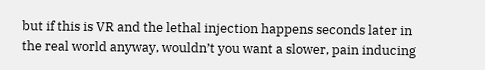but if this is VR and the lethal injection happens seconds later in the real world anyway, wouldn’t you want a slower, pain inducing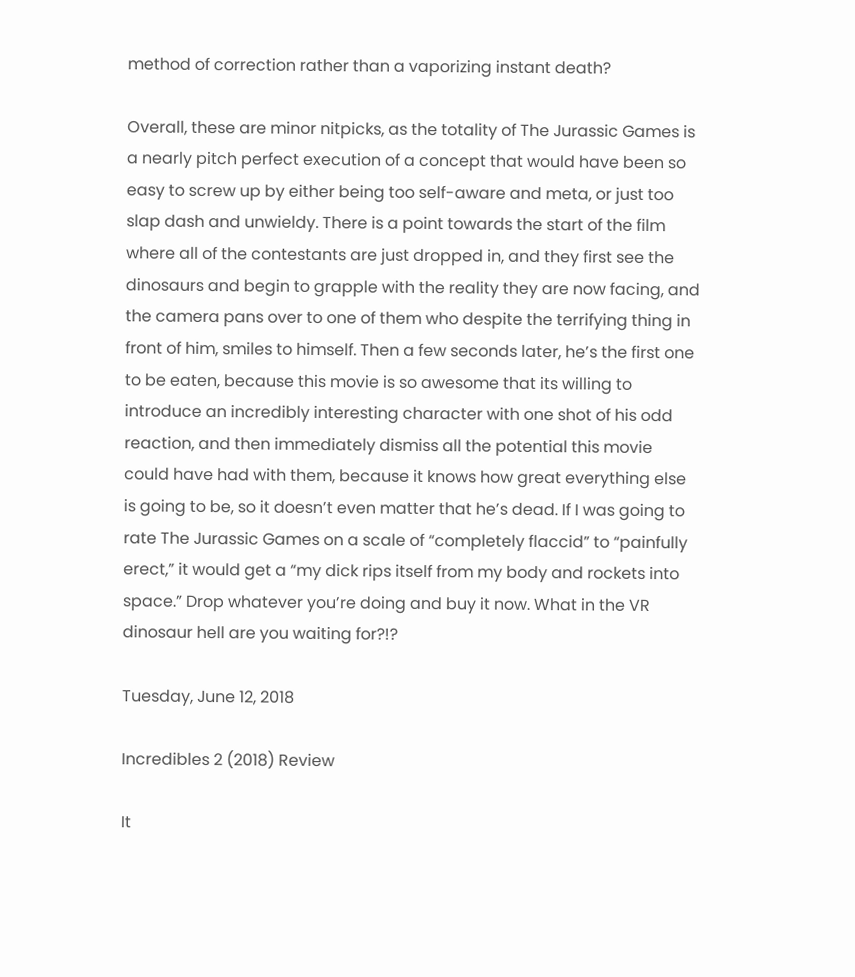method of correction rather than a vaporizing instant death?

Overall, these are minor nitpicks, as the totality of The Jurassic Games is a nearly pitch perfect execution of a concept that would have been so easy to screw up by either being too self-aware and meta, or just too slap dash and unwieldy. There is a point towards the start of the film where all of the contestants are just dropped in, and they first see the dinosaurs and begin to grapple with the reality they are now facing, and the camera pans over to one of them who despite the terrifying thing in front of him, smiles to himself. Then a few seconds later, he’s the first one to be eaten, because this movie is so awesome that its willing to introduce an incredibly interesting character with one shot of his odd reaction, and then immediately dismiss all the potential this movie could have had with them, because it knows how great everything else is going to be, so it doesn’t even matter that he’s dead. If I was going to rate The Jurassic Games on a scale of “completely flaccid” to “painfully erect,” it would get a “my dick rips itself from my body and rockets into space.” Drop whatever you’re doing and buy it now. What in the VR dinosaur hell are you waiting for?!?

Tuesday, June 12, 2018

Incredibles 2 (2018) Review

It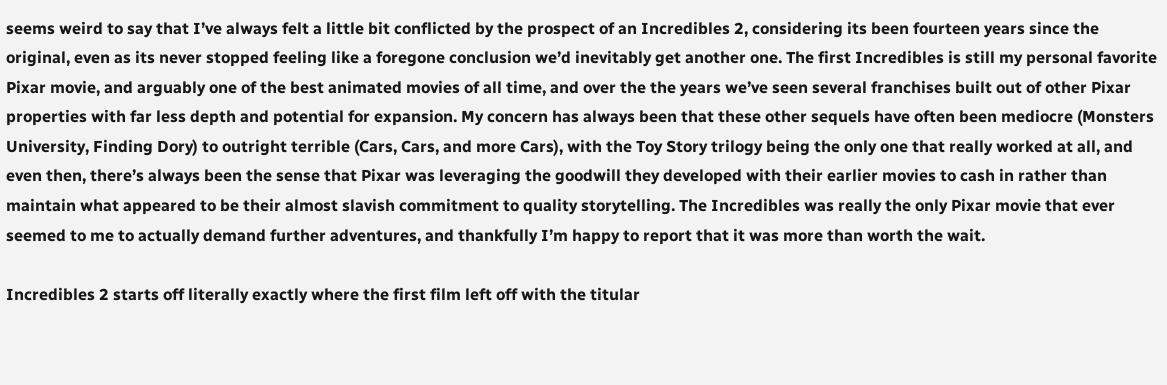seems weird to say that I’ve always felt a little bit conflicted by the prospect of an Incredibles 2, considering its been fourteen years since the original, even as its never stopped feeling like a foregone conclusion we’d inevitably get another one. The first Incredibles is still my personal favorite Pixar movie, and arguably one of the best animated movies of all time, and over the the years we’ve seen several franchises built out of other Pixar properties with far less depth and potential for expansion. My concern has always been that these other sequels have often been mediocre (Monsters University, Finding Dory) to outright terrible (Cars, Cars, and more Cars), with the Toy Story trilogy being the only one that really worked at all, and even then, there’s always been the sense that Pixar was leveraging the goodwill they developed with their earlier movies to cash in rather than maintain what appeared to be their almost slavish commitment to quality storytelling. The Incredibles was really the only Pixar movie that ever seemed to me to actually demand further adventures, and thankfully I’m happy to report that it was more than worth the wait.

Incredibles 2 starts off literally exactly where the first film left off with the titular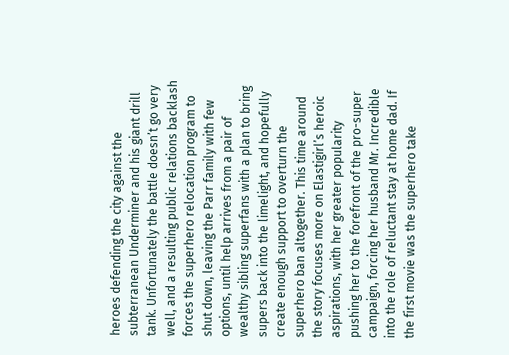heroes defending the city against the subterranean Underminer and his giant drill tank. Unfortunately the battle doesn’t go very well, and a resulting public relations backlash forces the superhero relocation program to shut down, leaving the Parr family with few options, until help arrives from a pair of wealthy sibling superfans with a plan to bring supers back into the limelight, and hopefully create enough support to overturn the superhero ban altogether. This time around the story focuses more on Elastigirl’s heroic aspirations, with her greater popularity pushing her to the forefront of the pro-super campaign, forcing her husband Mr. Incredible into the role of reluctant stay at home dad. If the first movie was the superhero take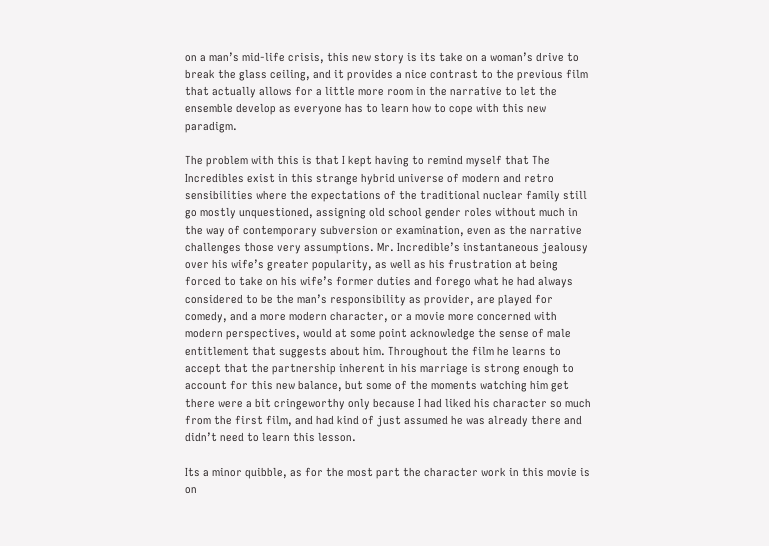on a man’s mid-life crisis, this new story is its take on a woman’s drive to break the glass ceiling, and it provides a nice contrast to the previous film that actually allows for a little more room in the narrative to let the ensemble develop as everyone has to learn how to cope with this new paradigm.

The problem with this is that I kept having to remind myself that The Incredibles exist in this strange hybrid universe of modern and retro sensibilities where the expectations of the traditional nuclear family still go mostly unquestioned, assigning old school gender roles without much in the way of contemporary subversion or examination, even as the narrative challenges those very assumptions. Mr. Incredible’s instantaneous jealousy over his wife’s greater popularity, as well as his frustration at being forced to take on his wife’s former duties and forego what he had always considered to be the man’s responsibility as provider, are played for comedy, and a more modern character, or a movie more concerned with modern perspectives, would at some point acknowledge the sense of male entitlement that suggests about him. Throughout the film he learns to accept that the partnership inherent in his marriage is strong enough to account for this new balance, but some of the moments watching him get there were a bit cringeworthy only because I had liked his character so much from the first film, and had kind of just assumed he was already there and didn’t need to learn this lesson.

Its a minor quibble, as for the most part the character work in this movie is on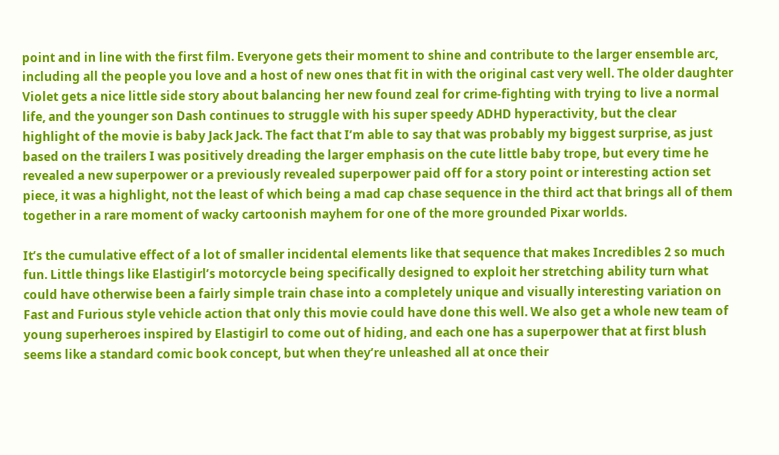point and in line with the first film. Everyone gets their moment to shine and contribute to the larger ensemble arc, including all the people you love and a host of new ones that fit in with the original cast very well. The older daughter Violet gets a nice little side story about balancing her new found zeal for crime-fighting with trying to live a normal life, and the younger son Dash continues to struggle with his super speedy ADHD hyperactivity, but the clear highlight of the movie is baby Jack Jack. The fact that I’m able to say that was probably my biggest surprise, as just based on the trailers I was positively dreading the larger emphasis on the cute little baby trope, but every time he revealed a new superpower or a previously revealed superpower paid off for a story point or interesting action set piece, it was a highlight, not the least of which being a mad cap chase sequence in the third act that brings all of them together in a rare moment of wacky cartoonish mayhem for one of the more grounded Pixar worlds.

It’s the cumulative effect of a lot of smaller incidental elements like that sequence that makes Incredibles 2 so much fun. Little things like Elastigirl’s motorcycle being specifically designed to exploit her stretching ability turn what could have otherwise been a fairly simple train chase into a completely unique and visually interesting variation on Fast and Furious style vehicle action that only this movie could have done this well. We also get a whole new team of young superheroes inspired by Elastigirl to come out of hiding, and each one has a superpower that at first blush seems like a standard comic book concept, but when they’re unleashed all at once their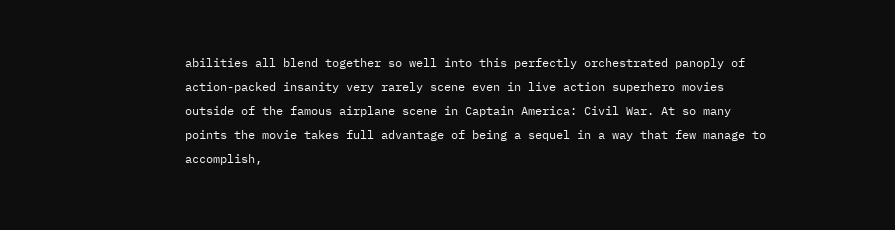abilities all blend together so well into this perfectly orchestrated panoply of action-packed insanity very rarely scene even in live action superhero movies outside of the famous airplane scene in Captain America: Civil War. At so many points the movie takes full advantage of being a sequel in a way that few manage to accomplish,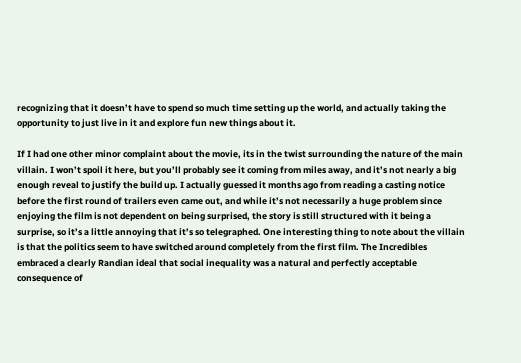recognizing that it doesn’t have to spend so much time setting up the world, and actually taking the opportunity to just live in it and explore fun new things about it.

If I had one other minor complaint about the movie, its in the twist surrounding the nature of the main villain. I won’t spoil it here, but you’ll probably see it coming from miles away, and it’s not nearly a big enough reveal to justify the build up. I actually guessed it months ago from reading a casting notice before the first round of trailers even came out, and while it’s not necessarily a huge problem since enjoying the film is not dependent on being surprised, the story is still structured with it being a surprise, so it’s a little annoying that it’s so telegraphed. One interesting thing to note about the villain is that the politics seem to have switched around completely from the first film. The Incredibles embraced a clearly Randian ideal that social inequality was a natural and perfectly acceptable consequence of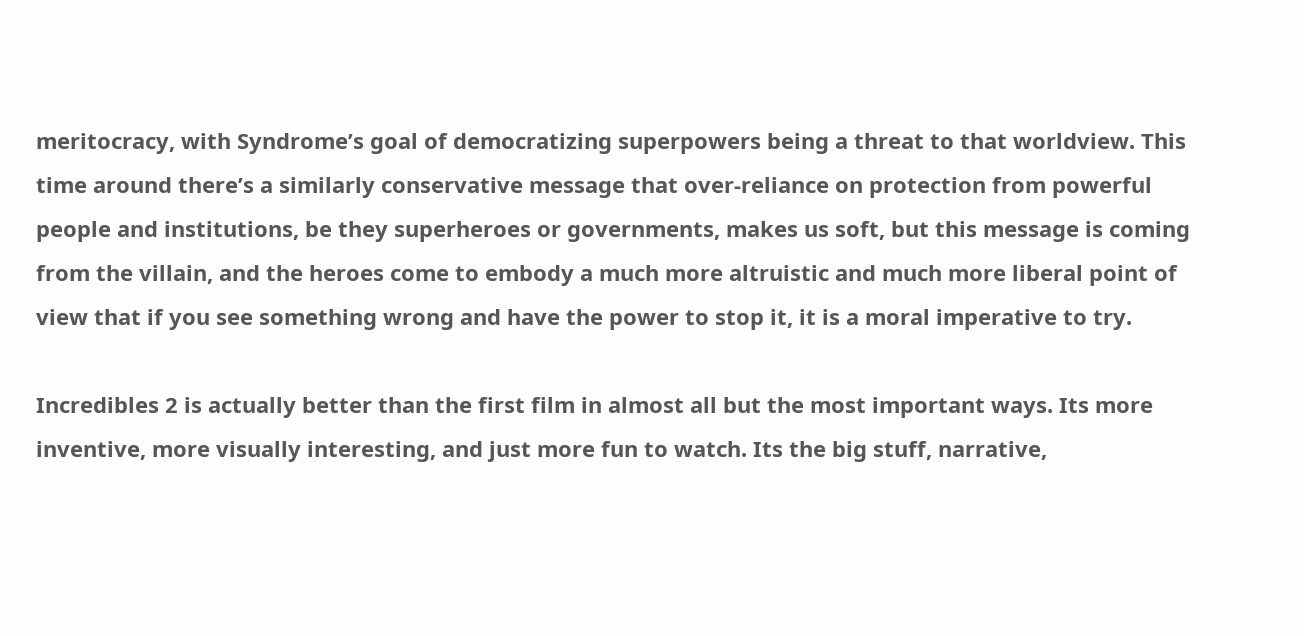meritocracy, with Syndrome’s goal of democratizing superpowers being a threat to that worldview. This time around there’s a similarly conservative message that over-reliance on protection from powerful people and institutions, be they superheroes or governments, makes us soft, but this message is coming from the villain, and the heroes come to embody a much more altruistic and much more liberal point of view that if you see something wrong and have the power to stop it, it is a moral imperative to try.

Incredibles 2 is actually better than the first film in almost all but the most important ways. Its more inventive, more visually interesting, and just more fun to watch. Its the big stuff, narrative,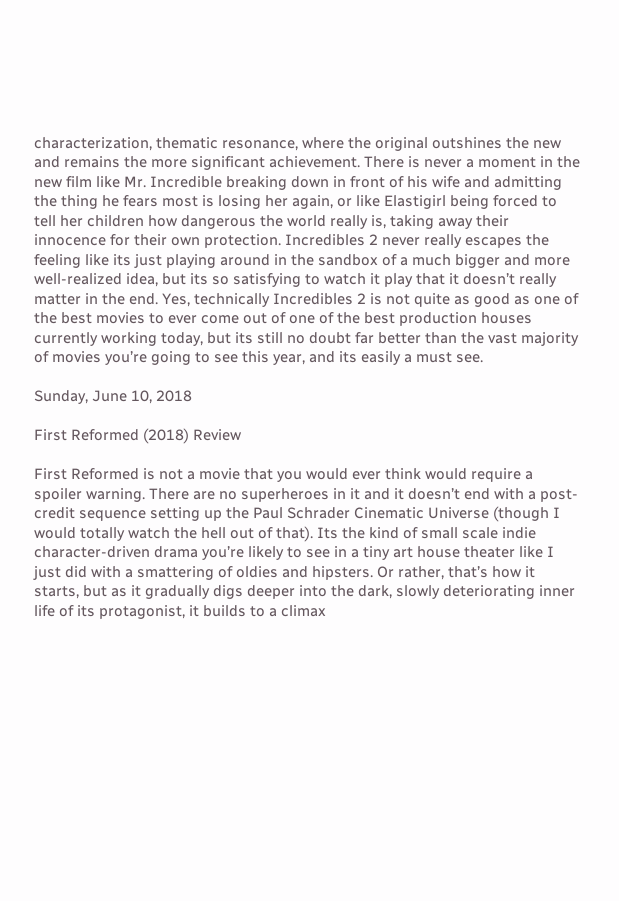characterization, thematic resonance, where the original outshines the new and remains the more significant achievement. There is never a moment in the new film like Mr. Incredible breaking down in front of his wife and admitting the thing he fears most is losing her again, or like Elastigirl being forced to tell her children how dangerous the world really is, taking away their innocence for their own protection. Incredibles 2 never really escapes the feeling like its just playing around in the sandbox of a much bigger and more well-realized idea, but its so satisfying to watch it play that it doesn’t really matter in the end. Yes, technically Incredibles 2 is not quite as good as one of the best movies to ever come out of one of the best production houses currently working today, but its still no doubt far better than the vast majority of movies you’re going to see this year, and its easily a must see.

Sunday, June 10, 2018

First Reformed (2018) Review

First Reformed is not a movie that you would ever think would require a spoiler warning. There are no superheroes in it and it doesn’t end with a post-credit sequence setting up the Paul Schrader Cinematic Universe (though I would totally watch the hell out of that). Its the kind of small scale indie character-driven drama you’re likely to see in a tiny art house theater like I just did with a smattering of oldies and hipsters. Or rather, that’s how it starts, but as it gradually digs deeper into the dark, slowly deteriorating inner life of its protagonist, it builds to a climax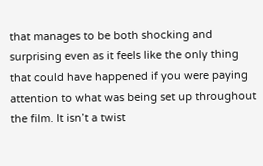that manages to be both shocking and surprising even as it feels like the only thing that could have happened if you were paying attention to what was being set up throughout the film. It isn’t a twist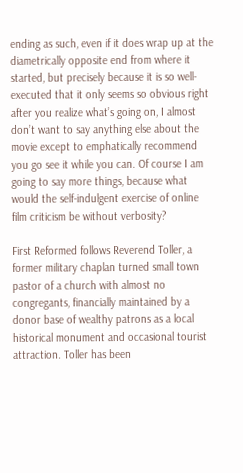ending as such, even if it does wrap up at the diametrically opposite end from where it started, but precisely because it is so well-executed that it only seems so obvious right after you realize what’s going on, I almost don’t want to say anything else about the movie except to emphatically recommend you go see it while you can. Of course I am going to say more things, because what would the self-indulgent exercise of online film criticism be without verbosity?

First Reformed follows Reverend Toller, a former military chaplan turned small town pastor of a church with almost no congregants, financially maintained by a donor base of wealthy patrons as a local historical monument and occasional tourist attraction. Toller has been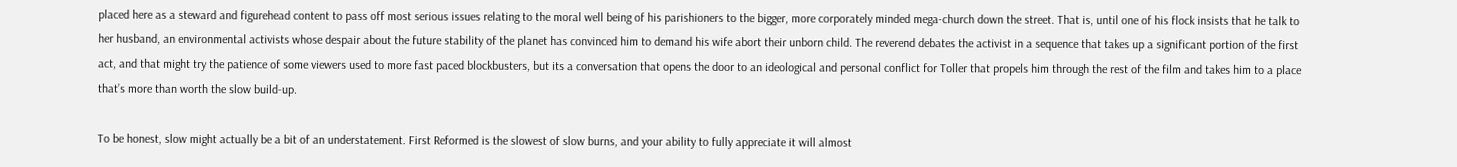placed here as a steward and figurehead content to pass off most serious issues relating to the moral well being of his parishioners to the bigger, more corporately minded mega-church down the street. That is, until one of his flock insists that he talk to her husband, an environmental activists whose despair about the future stability of the planet has convinced him to demand his wife abort their unborn child. The reverend debates the activist in a sequence that takes up a significant portion of the first act, and that might try the patience of some viewers used to more fast paced blockbusters, but its a conversation that opens the door to an ideological and personal conflict for Toller that propels him through the rest of the film and takes him to a place that’s more than worth the slow build-up.

To be honest, slow might actually be a bit of an understatement. First Reformed is the slowest of slow burns, and your ability to fully appreciate it will almost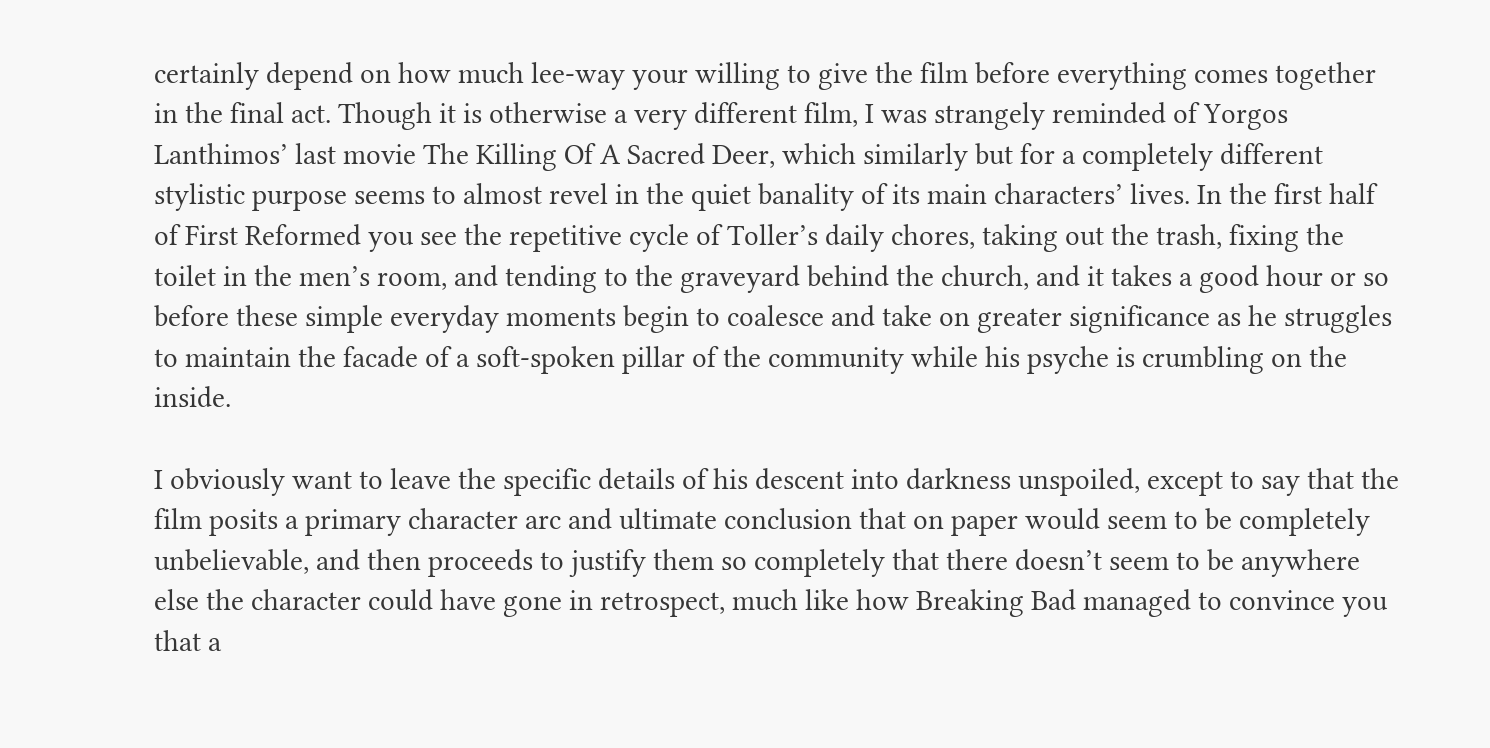certainly depend on how much lee-way your willing to give the film before everything comes together in the final act. Though it is otherwise a very different film, I was strangely reminded of Yorgos Lanthimos’ last movie The Killing Of A Sacred Deer, which similarly but for a completely different stylistic purpose seems to almost revel in the quiet banality of its main characters’ lives. In the first half of First Reformed you see the repetitive cycle of Toller’s daily chores, taking out the trash, fixing the toilet in the men’s room, and tending to the graveyard behind the church, and it takes a good hour or so before these simple everyday moments begin to coalesce and take on greater significance as he struggles to maintain the facade of a soft-spoken pillar of the community while his psyche is crumbling on the inside.

I obviously want to leave the specific details of his descent into darkness unspoiled, except to say that the film posits a primary character arc and ultimate conclusion that on paper would seem to be completely unbelievable, and then proceeds to justify them so completely that there doesn’t seem to be anywhere else the character could have gone in retrospect, much like how Breaking Bad managed to convince you that a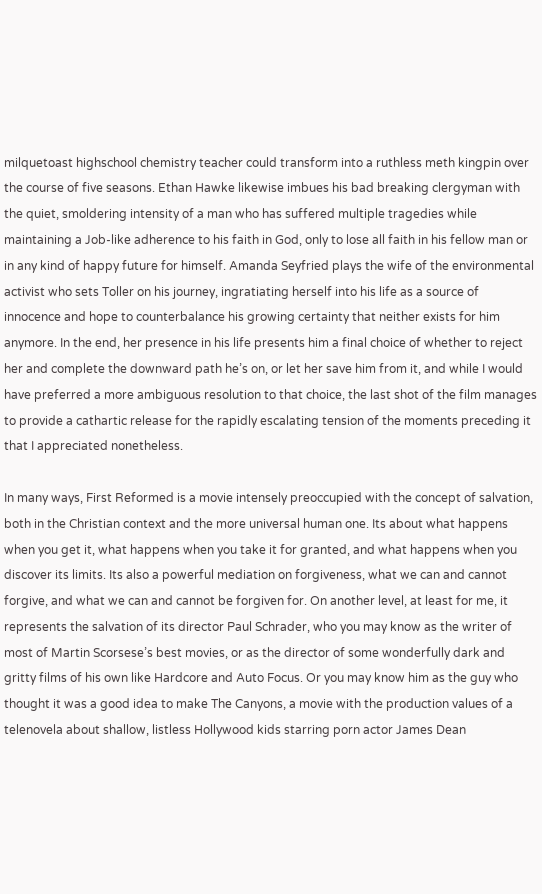milquetoast highschool chemistry teacher could transform into a ruthless meth kingpin over the course of five seasons. Ethan Hawke likewise imbues his bad breaking clergyman with the quiet, smoldering intensity of a man who has suffered multiple tragedies while maintaining a Job-like adherence to his faith in God, only to lose all faith in his fellow man or in any kind of happy future for himself. Amanda Seyfried plays the wife of the environmental activist who sets Toller on his journey, ingratiating herself into his life as a source of innocence and hope to counterbalance his growing certainty that neither exists for him anymore. In the end, her presence in his life presents him a final choice of whether to reject her and complete the downward path he’s on, or let her save him from it, and while I would have preferred a more ambiguous resolution to that choice, the last shot of the film manages to provide a cathartic release for the rapidly escalating tension of the moments preceding it that I appreciated nonetheless.

In many ways, First Reformed is a movie intensely preoccupied with the concept of salvation, both in the Christian context and the more universal human one. Its about what happens when you get it, what happens when you take it for granted, and what happens when you discover its limits. Its also a powerful mediation on forgiveness, what we can and cannot forgive, and what we can and cannot be forgiven for. On another level, at least for me, it represents the salvation of its director Paul Schrader, who you may know as the writer of most of Martin Scorsese’s best movies, or as the director of some wonderfully dark and gritty films of his own like Hardcore and Auto Focus. Or you may know him as the guy who thought it was a good idea to make The Canyons, a movie with the production values of a telenovela about shallow, listless Hollywood kids starring porn actor James Dean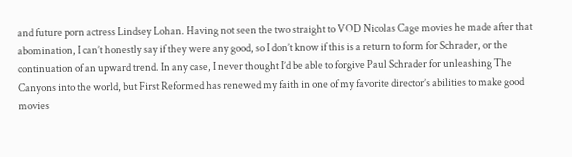and future porn actress Lindsey Lohan. Having not seen the two straight to VOD Nicolas Cage movies he made after that abomination, I can’t honestly say if they were any good, so I don’t know if this is a return to form for Schrader, or the continuation of an upward trend. In any case, I never thought I’d be able to forgive Paul Schrader for unleashing The Canyons into the world, but First Reformed has renewed my faith in one of my favorite director’s abilities to make good movies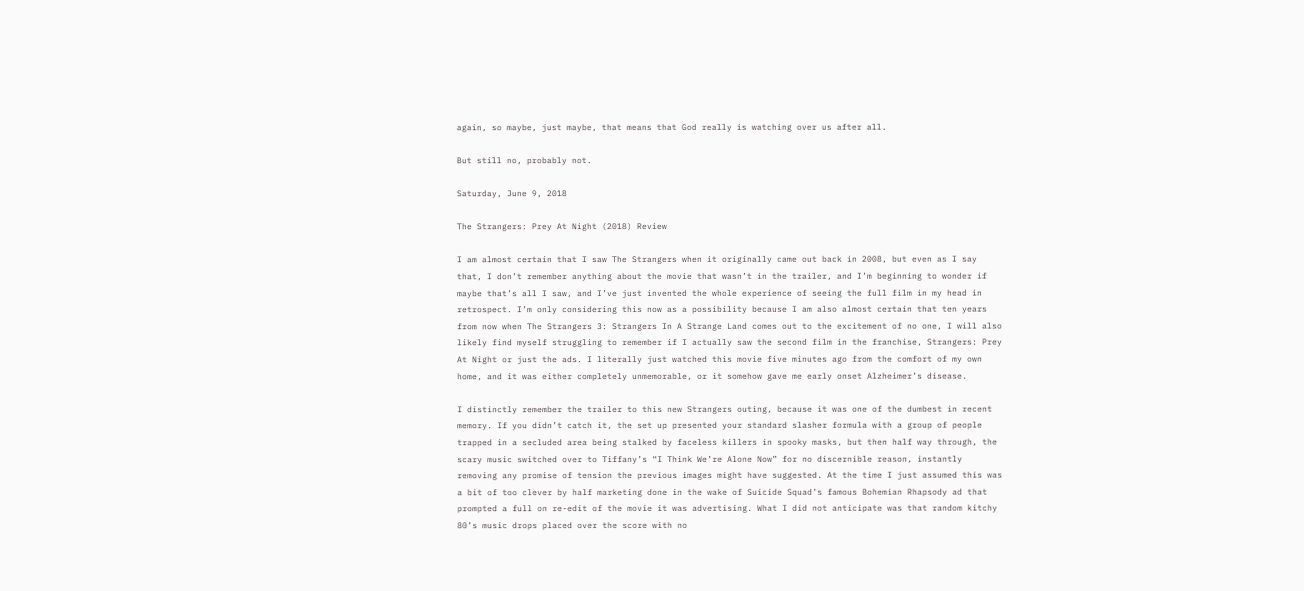again, so maybe, just maybe, that means that God really is watching over us after all.

But still no, probably not.

Saturday, June 9, 2018

The Strangers: Prey At Night (2018) Review

I am almost certain that I saw The Strangers when it originally came out back in 2008, but even as I say that, I don’t remember anything about the movie that wasn’t in the trailer, and I’m beginning to wonder if maybe that’s all I saw, and I’ve just invented the whole experience of seeing the full film in my head in retrospect. I’m only considering this now as a possibility because I am also almost certain that ten years from now when The Strangers 3: Strangers In A Strange Land comes out to the excitement of no one, I will also likely find myself struggling to remember if I actually saw the second film in the franchise, Strangers: Prey At Night or just the ads. I literally just watched this movie five minutes ago from the comfort of my own home, and it was either completely unmemorable, or it somehow gave me early onset Alzheimer’s disease.

I distinctly remember the trailer to this new Strangers outing, because it was one of the dumbest in recent memory. If you didn’t catch it, the set up presented your standard slasher formula with a group of people trapped in a secluded area being stalked by faceless killers in spooky masks, but then half way through, the scary music switched over to Tiffany’s “I Think We’re Alone Now” for no discernible reason, instantly removing any promise of tension the previous images might have suggested. At the time I just assumed this was a bit of too clever by half marketing done in the wake of Suicide Squad’s famous Bohemian Rhapsody ad that prompted a full on re-edit of the movie it was advertising. What I did not anticipate was that random kitchy 80’s music drops placed over the score with no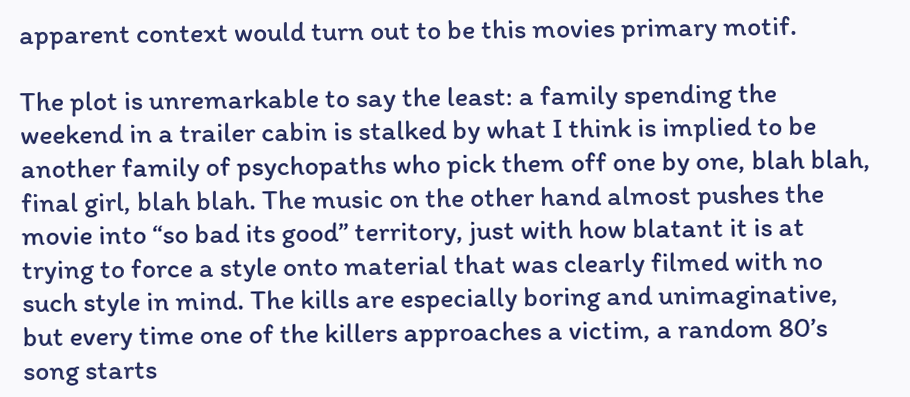apparent context would turn out to be this movies primary motif.

The plot is unremarkable to say the least: a family spending the weekend in a trailer cabin is stalked by what I think is implied to be another family of psychopaths who pick them off one by one, blah blah, final girl, blah blah. The music on the other hand almost pushes the movie into “so bad its good” territory, just with how blatant it is at trying to force a style onto material that was clearly filmed with no such style in mind. The kills are especially boring and unimaginative, but every time one of the killers approaches a victim, a random 80’s song starts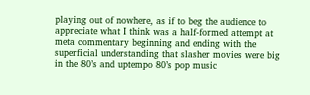playing out of nowhere, as if to beg the audience to appreciate what I think was a half-formed attempt at meta commentary beginning and ending with the superficial understanding that slasher movies were big in the 80’s and uptempo 80’s pop music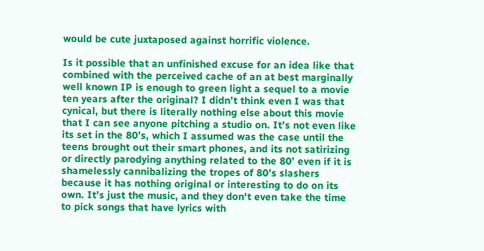would be cute juxtaposed against horrific violence.

Is it possible that an unfinished excuse for an idea like that combined with the perceived cache of an at best marginally well known IP is enough to green light a sequel to a movie ten years after the original? I didn’t think even I was that cynical, but there is literally nothing else about this movie that I can see anyone pitching a studio on. It’s not even like its set in the 80’s, which I assumed was the case until the teens brought out their smart phones, and its not satirizing or directly parodying anything related to the 80’ even if it is shamelessly cannibalizing the tropes of 80’s slashers because it has nothing original or interesting to do on its own. It’s just the music, and they don't even take the time to pick songs that have lyrics with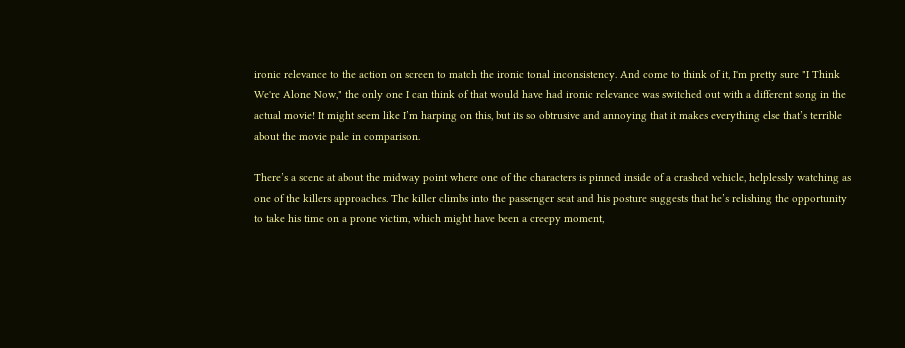ironic relevance to the action on screen to match the ironic tonal inconsistency. And come to think of it, I'm pretty sure "I Think We're Alone Now," the only one I can think of that would have had ironic relevance was switched out with a different song in the actual movie! It might seem like I’m harping on this, but its so obtrusive and annoying that it makes everything else that’s terrible about the movie pale in comparison.

There’s a scene at about the midway point where one of the characters is pinned inside of a crashed vehicle, helplessly watching as one of the killers approaches. The killer climbs into the passenger seat and his posture suggests that he’s relishing the opportunity to take his time on a prone victim, which might have been a creepy moment,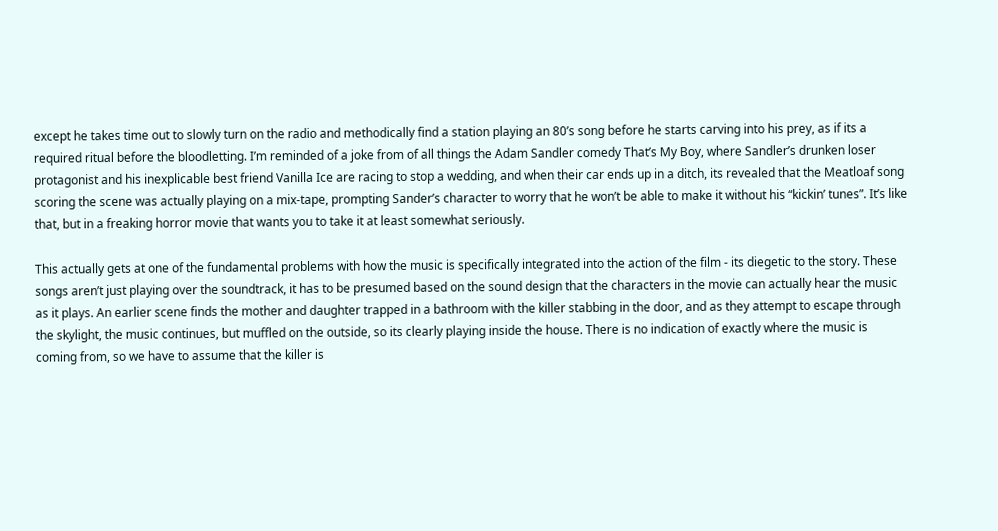except he takes time out to slowly turn on the radio and methodically find a station playing an 80’s song before he starts carving into his prey, as if its a required ritual before the bloodletting. I’m reminded of a joke from of all things the Adam Sandler comedy That’s My Boy, where Sandler’s drunken loser protagonist and his inexplicable best friend Vanilla Ice are racing to stop a wedding, and when their car ends up in a ditch, its revealed that the Meatloaf song scoring the scene was actually playing on a mix-tape, prompting Sander’s character to worry that he won’t be able to make it without his “kickin’ tunes”. It’s like that, but in a freaking horror movie that wants you to take it at least somewhat seriously.

This actually gets at one of the fundamental problems with how the music is specifically integrated into the action of the film - its diegetic to the story. These songs aren’t just playing over the soundtrack, it has to be presumed based on the sound design that the characters in the movie can actually hear the music as it plays. An earlier scene finds the mother and daughter trapped in a bathroom with the killer stabbing in the door, and as they attempt to escape through the skylight, the music continues, but muffled on the outside, so its clearly playing inside the house. There is no indication of exactly where the music is coming from, so we have to assume that the killer is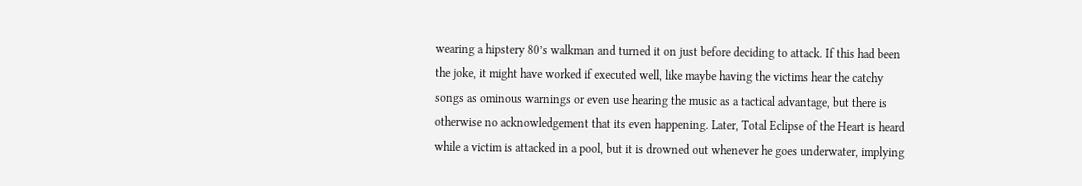wearing a hipstery 80’s walkman and turned it on just before deciding to attack. If this had been the joke, it might have worked if executed well, like maybe having the victims hear the catchy songs as ominous warnings or even use hearing the music as a tactical advantage, but there is otherwise no acknowledgement that its even happening. Later, Total Eclipse of the Heart is heard while a victim is attacked in a pool, but it is drowned out whenever he goes underwater, implying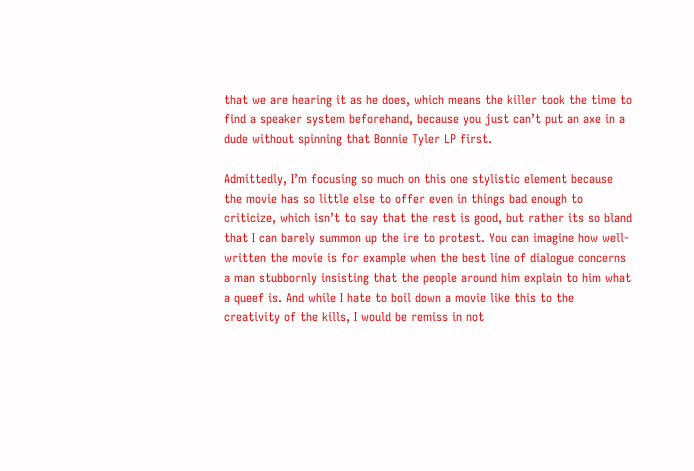that we are hearing it as he does, which means the killer took the time to find a speaker system beforehand, because you just can’t put an axe in a dude without spinning that Bonnie Tyler LP first.

Admittedly, I’m focusing so much on this one stylistic element because the movie has so little else to offer even in things bad enough to criticize, which isn’t to say that the rest is good, but rather its so bland that I can barely summon up the ire to protest. You can imagine how well-written the movie is for example when the best line of dialogue concerns a man stubbornly insisting that the people around him explain to him what a queef is. And while I hate to boil down a movie like this to the creativity of the kills, I would be remiss in not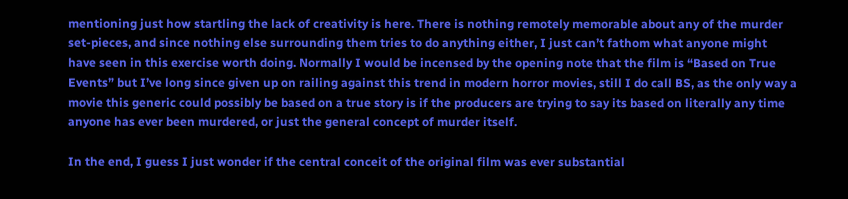mentioning just how startling the lack of creativity is here. There is nothing remotely memorable about any of the murder set-pieces, and since nothing else surrounding them tries to do anything either, I just can’t fathom what anyone might have seen in this exercise worth doing. Normally I would be incensed by the opening note that the film is “Based on True Events” but I’ve long since given up on railing against this trend in modern horror movies, still I do call BS, as the only way a movie this generic could possibly be based on a true story is if the producers are trying to say its based on literally any time anyone has ever been murdered, or just the general concept of murder itself.

In the end, I guess I just wonder if the central conceit of the original film was ever substantial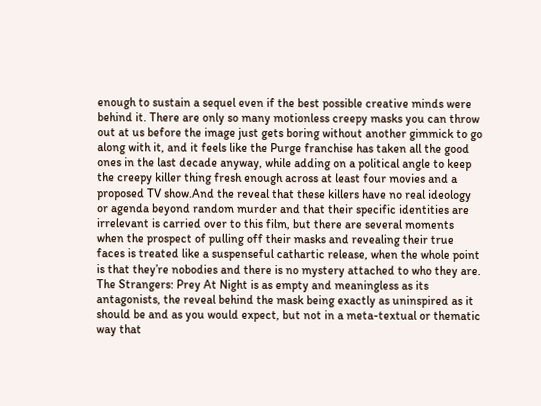enough to sustain a sequel even if the best possible creative minds were behind it. There are only so many motionless creepy masks you can throw out at us before the image just gets boring without another gimmick to go along with it, and it feels like the Purge franchise has taken all the good ones in the last decade anyway, while adding on a political angle to keep the creepy killer thing fresh enough across at least four movies and a proposed TV show.And the reveal that these killers have no real ideology or agenda beyond random murder and that their specific identities are irrelevant is carried over to this film, but there are several moments when the prospect of pulling off their masks and revealing their true faces is treated like a suspenseful cathartic release, when the whole point is that they’re nobodies and there is no mystery attached to who they are. The Strangers: Prey At Night is as empty and meaningless as its antagonists, the reveal behind the mask being exactly as uninspired as it should be and as you would expect, but not in a meta-textual or thematic way that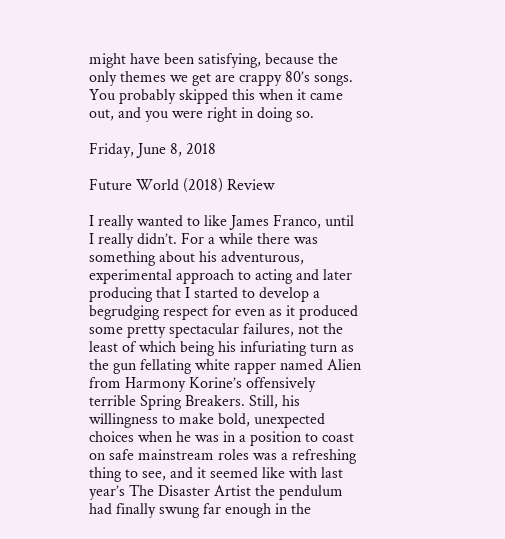might have been satisfying, because the only themes we get are crappy 80’s songs. You probably skipped this when it came out, and you were right in doing so.

Friday, June 8, 2018

Future World (2018) Review

I really wanted to like James Franco, until I really didn’t. For a while there was something about his adventurous, experimental approach to acting and later producing that I started to develop a begrudging respect for even as it produced some pretty spectacular failures, not the least of which being his infuriating turn as the gun fellating white rapper named Alien from Harmony Korine’s offensively terrible Spring Breakers. Still, his willingness to make bold, unexpected choices when he was in a position to coast on safe mainstream roles was a refreshing thing to see, and it seemed like with last year’s The Disaster Artist the pendulum had finally swung far enough in the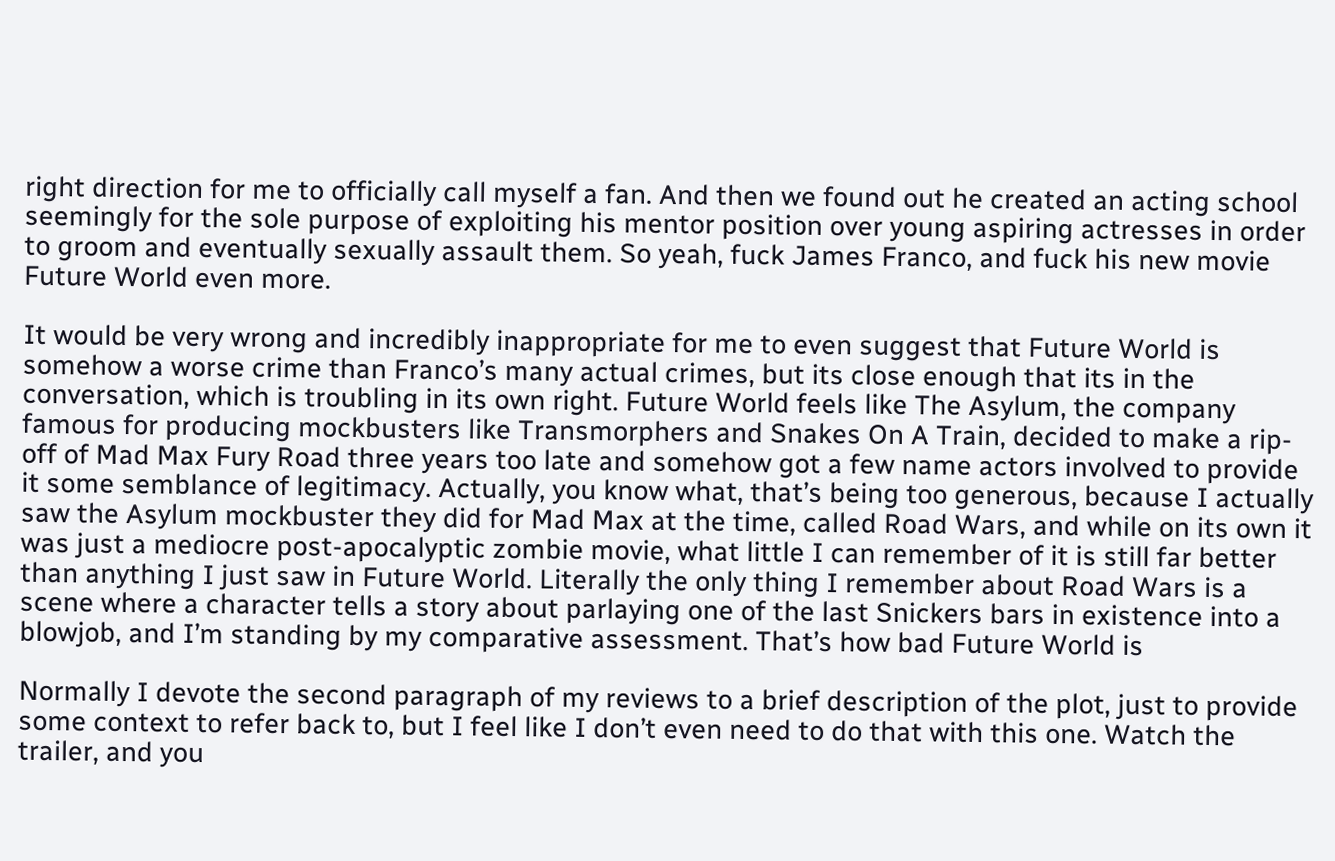right direction for me to officially call myself a fan. And then we found out he created an acting school seemingly for the sole purpose of exploiting his mentor position over young aspiring actresses in order to groom and eventually sexually assault them. So yeah, fuck James Franco, and fuck his new movie Future World even more.

It would be very wrong and incredibly inappropriate for me to even suggest that Future World is somehow a worse crime than Franco’s many actual crimes, but its close enough that its in the conversation, which is troubling in its own right. Future World feels like The Asylum, the company famous for producing mockbusters like Transmorphers and Snakes On A Train, decided to make a rip-off of Mad Max Fury Road three years too late and somehow got a few name actors involved to provide it some semblance of legitimacy. Actually, you know what, that’s being too generous, because I actually saw the Asylum mockbuster they did for Mad Max at the time, called Road Wars, and while on its own it was just a mediocre post-apocalyptic zombie movie, what little I can remember of it is still far better than anything I just saw in Future World. Literally the only thing I remember about Road Wars is a scene where a character tells a story about parlaying one of the last Snickers bars in existence into a blowjob, and I’m standing by my comparative assessment. That’s how bad Future World is

Normally I devote the second paragraph of my reviews to a brief description of the plot, just to provide some context to refer back to, but I feel like I don’t even need to do that with this one. Watch the trailer, and you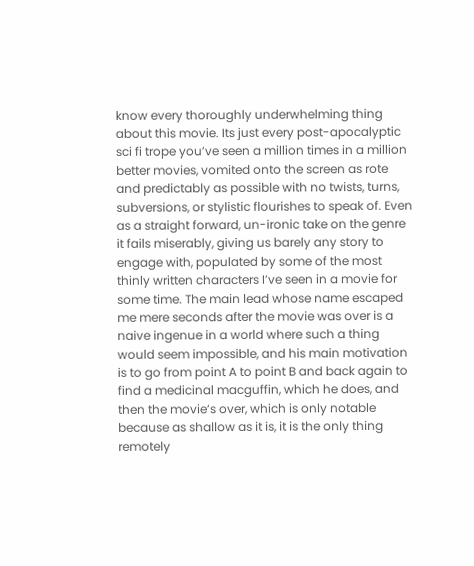know every thoroughly underwhelming thing about this movie. Its just every post-apocalyptic sci fi trope you’ve seen a million times in a million better movies, vomited onto the screen as rote and predictably as possible with no twists, turns, subversions, or stylistic flourishes to speak of. Even as a straight forward, un-ironic take on the genre it fails miserably, giving us barely any story to engage with, populated by some of the most thinly written characters I’ve seen in a movie for some time. The main lead whose name escaped me mere seconds after the movie was over is a naive ingenue in a world where such a thing would seem impossible, and his main motivation is to go from point A to point B and back again to find a medicinal macguffin, which he does, and then the movie’s over, which is only notable because as shallow as it is, it is the only thing remotely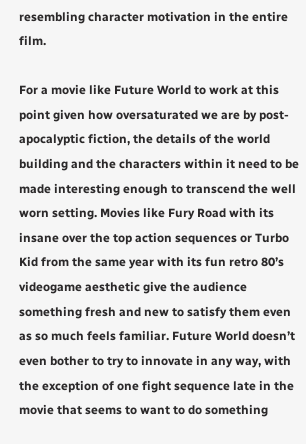resembling character motivation in the entire film.

For a movie like Future World to work at this point given how oversaturated we are by post-apocalyptic fiction, the details of the world building and the characters within it need to be made interesting enough to transcend the well worn setting. Movies like Fury Road with its insane over the top action sequences or Turbo Kid from the same year with its fun retro 80’s videogame aesthetic give the audience something fresh and new to satisfy them even as so much feels familiar. Future World doesn’t even bother to try to innovate in any way, with the exception of one fight sequence late in the movie that seems to want to do something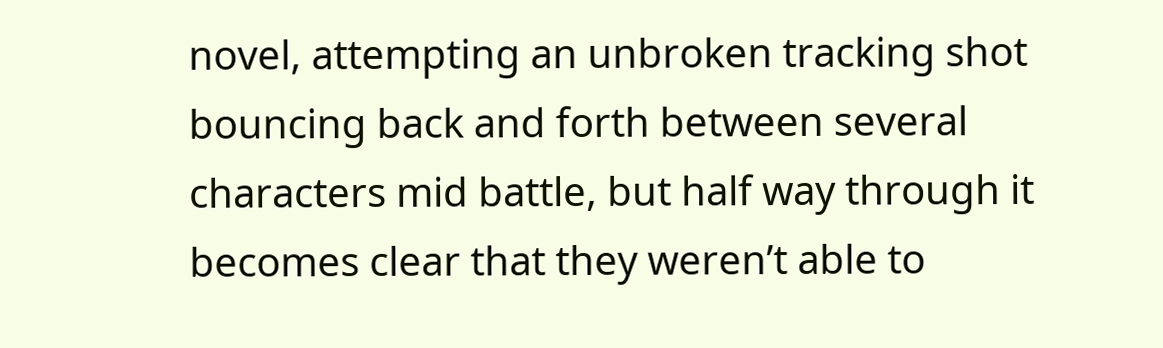novel, attempting an unbroken tracking shot bouncing back and forth between several characters mid battle, but half way through it becomes clear that they weren’t able to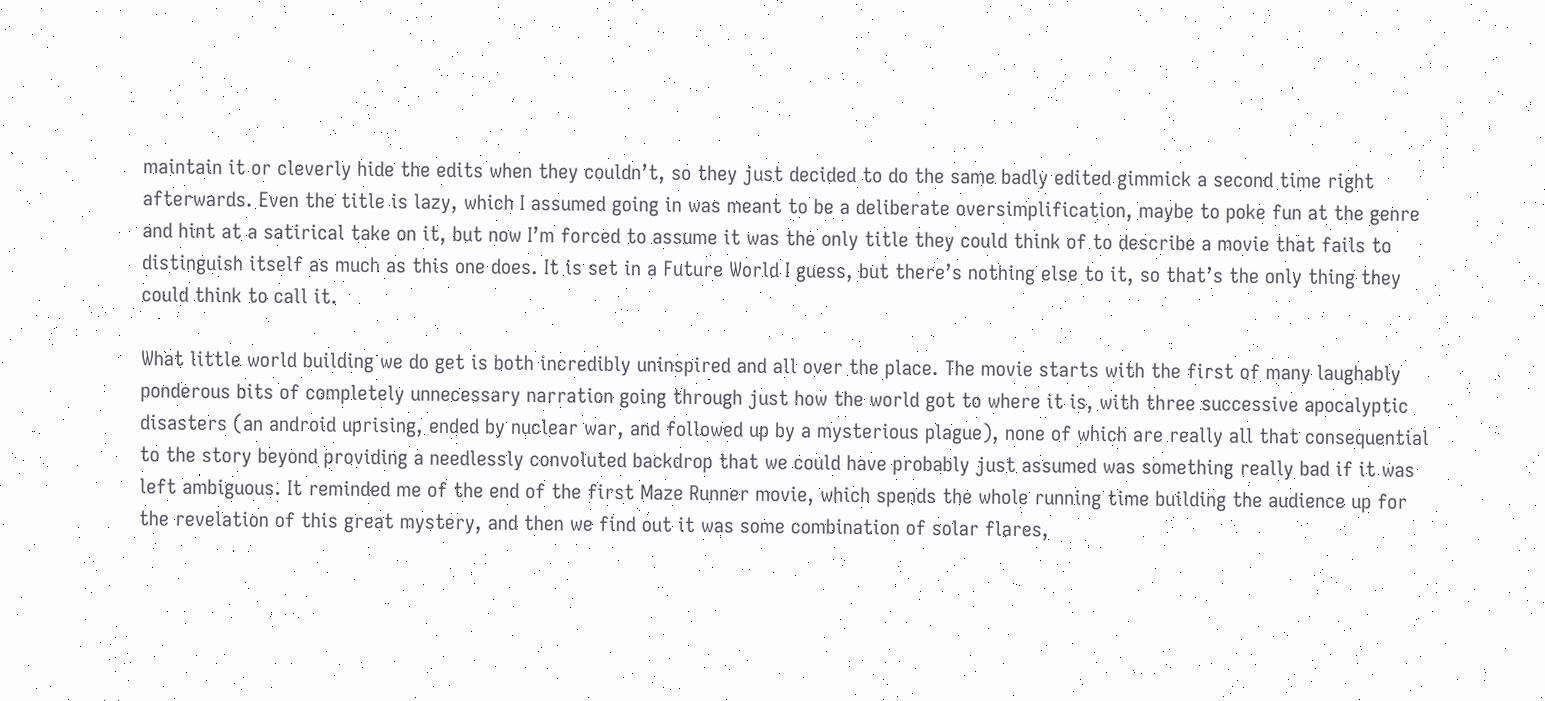maintain it or cleverly hide the edits when they couldn’t, so they just decided to do the same badly edited gimmick a second time right afterwards. Even the title is lazy, which I assumed going in was meant to be a deliberate oversimplification, maybe to poke fun at the genre and hint at a satirical take on it, but now I’m forced to assume it was the only title they could think of to describe a movie that fails to distinguish itself as much as this one does. It is set in a Future World I guess, but there’s nothing else to it, so that’s the only thing they could think to call it.

What little world building we do get is both incredibly uninspired and all over the place. The movie starts with the first of many laughably ponderous bits of completely unnecessary narration going through just how the world got to where it is, with three successive apocalyptic disasters (an android uprising, ended by nuclear war, and followed up by a mysterious plague), none of which are really all that consequential to the story beyond providing a needlessly convoluted backdrop that we could have probably just assumed was something really bad if it was left ambiguous. It reminded me of the end of the first Maze Runner movie, which spends the whole running time building the audience up for the revelation of this great mystery, and then we find out it was some combination of solar flares,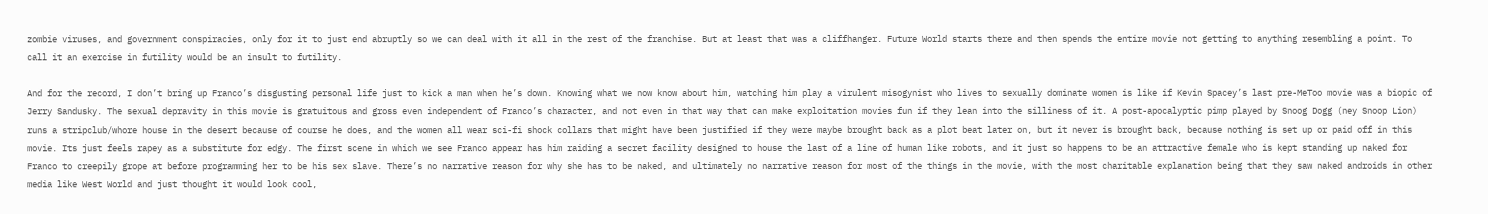zombie viruses, and government conspiracies, only for it to just end abruptly so we can deal with it all in the rest of the franchise. But at least that was a cliffhanger. Future World starts there and then spends the entire movie not getting to anything resembling a point. To call it an exercise in futility would be an insult to futility.

And for the record, I don’t bring up Franco’s disgusting personal life just to kick a man when he’s down. Knowing what we now know about him, watching him play a virulent misogynist who lives to sexually dominate women is like if Kevin Spacey’s last pre-MeToo movie was a biopic of Jerry Sandusky. The sexual depravity in this movie is gratuitous and gross even independent of Franco’s character, and not even in that way that can make exploitation movies fun if they lean into the silliness of it. A post-apocalyptic pimp played by Snoog Dogg (ney Snoop Lion) runs a stripclub/whore house in the desert because of course he does, and the women all wear sci-fi shock collars that might have been justified if they were maybe brought back as a plot beat later on, but it never is brought back, because nothing is set up or paid off in this movie. Its just feels rapey as a substitute for edgy. The first scene in which we see Franco appear has him raiding a secret facility designed to house the last of a line of human like robots, and it just so happens to be an attractive female who is kept standing up naked for Franco to creepily grope at before programming her to be his sex slave. There’s no narrative reason for why she has to be naked, and ultimately no narrative reason for most of the things in the movie, with the most charitable explanation being that they saw naked androids in other media like West World and just thought it would look cool,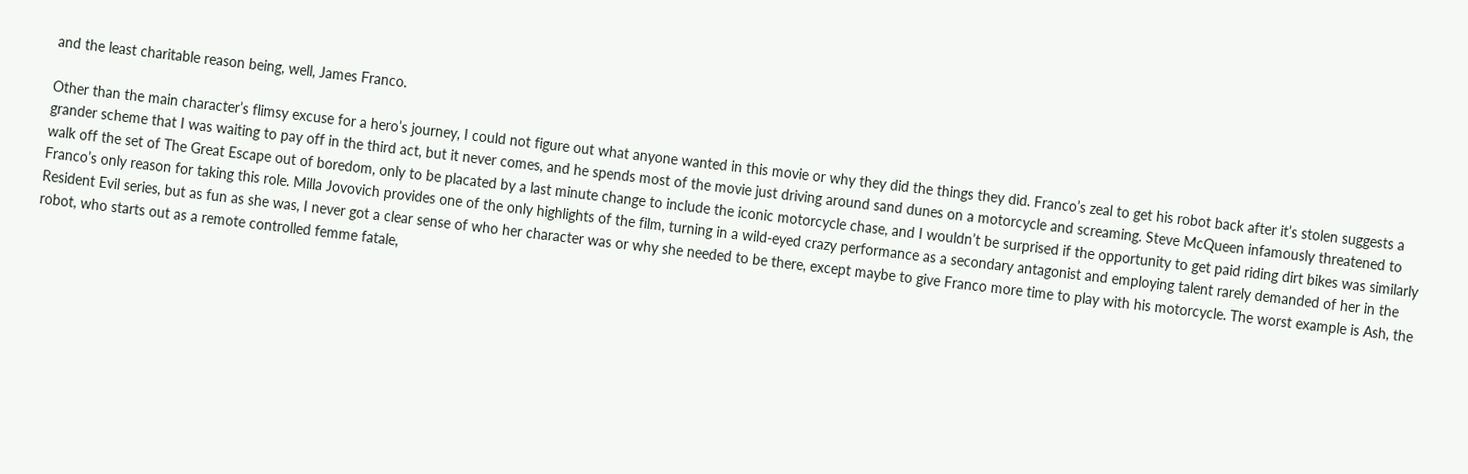and the least charitable reason being, well, James Franco.

Other than the main character’s flimsy excuse for a hero’s journey, I could not figure out what anyone wanted in this movie or why they did the things they did. Franco’s zeal to get his robot back after it’s stolen suggests a grander scheme that I was waiting to pay off in the third act, but it never comes, and he spends most of the movie just driving around sand dunes on a motorcycle and screaming. Steve McQueen infamously threatened to walk off the set of The Great Escape out of boredom, only to be placated by a last minute change to include the iconic motorcycle chase, and I wouldn’t be surprised if the opportunity to get paid riding dirt bikes was similarly Franco’s only reason for taking this role. Milla Jovovich provides one of the only highlights of the film, turning in a wild-eyed crazy performance as a secondary antagonist and employing talent rarely demanded of her in the Resident Evil series, but as fun as she was, I never got a clear sense of who her character was or why she needed to be there, except maybe to give Franco more time to play with his motorcycle. The worst example is Ash, the robot, who starts out as a remote controlled femme fatale,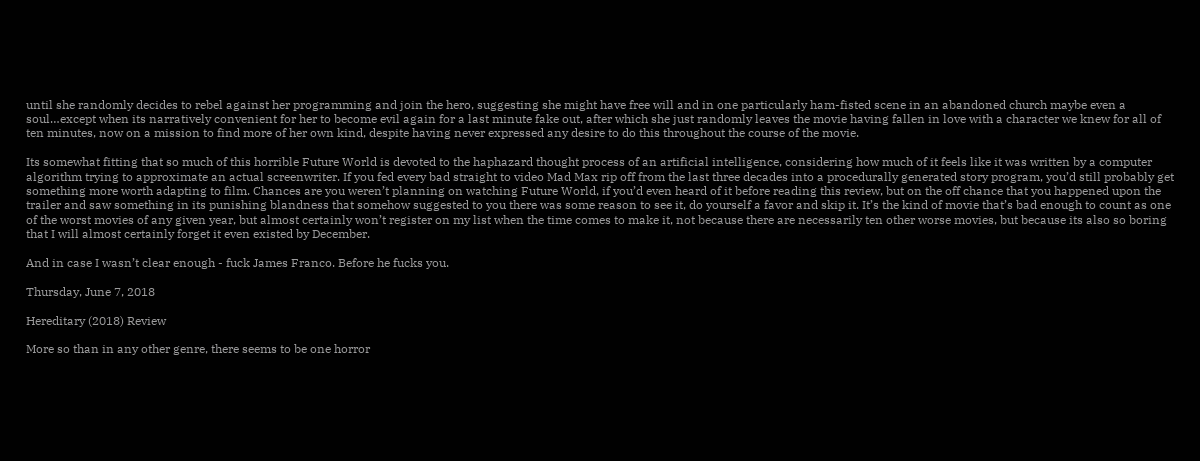until she randomly decides to rebel against her programming and join the hero, suggesting she might have free will and in one particularly ham-fisted scene in an abandoned church maybe even a soul…except when its narratively convenient for her to become evil again for a last minute fake out, after which she just randomly leaves the movie having fallen in love with a character we knew for all of ten minutes, now on a mission to find more of her own kind, despite having never expressed any desire to do this throughout the course of the movie.

Its somewhat fitting that so much of this horrible Future World is devoted to the haphazard thought process of an artificial intelligence, considering how much of it feels like it was written by a computer algorithm trying to approximate an actual screenwriter. If you fed every bad straight to video Mad Max rip off from the last three decades into a procedurally generated story program, you’d still probably get something more worth adapting to film. Chances are you weren’t planning on watching Future World, if you’d even heard of it before reading this review, but on the off chance that you happened upon the trailer and saw something in its punishing blandness that somehow suggested to you there was some reason to see it, do yourself a favor and skip it. It’s the kind of movie that’s bad enough to count as one of the worst movies of any given year, but almost certainly won’t register on my list when the time comes to make it, not because there are necessarily ten other worse movies, but because its also so boring that I will almost certainly forget it even existed by December.

And in case I wasn’t clear enough - fuck James Franco. Before he fucks you.

Thursday, June 7, 2018

Hereditary (2018) Review

More so than in any other genre, there seems to be one horror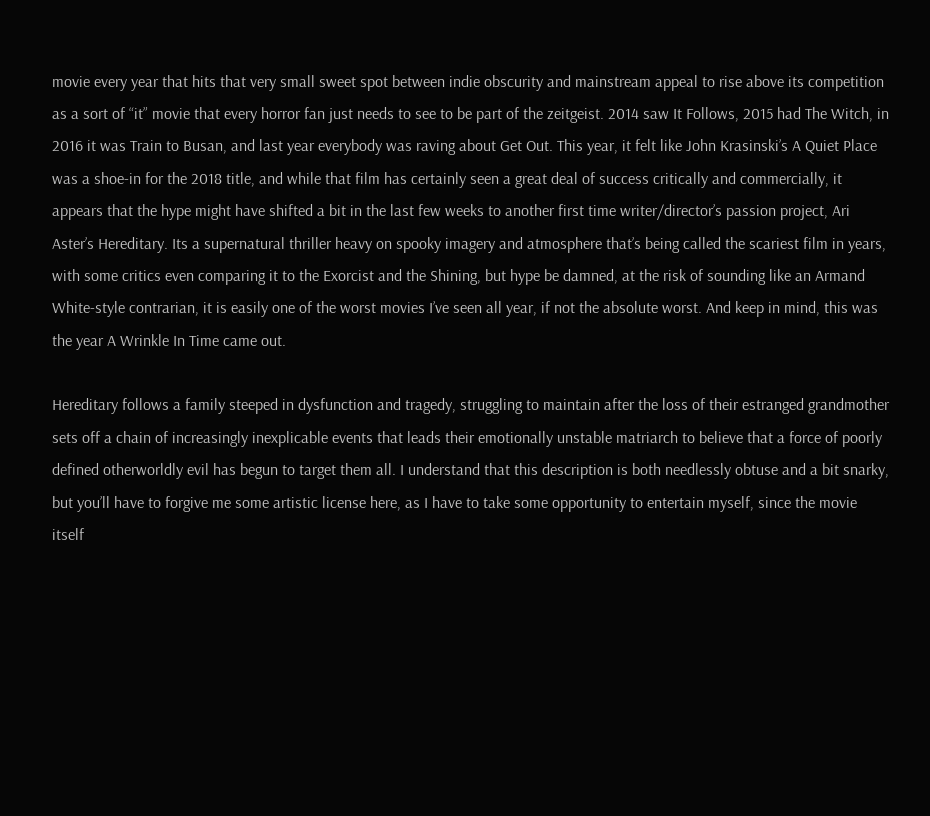movie every year that hits that very small sweet spot between indie obscurity and mainstream appeal to rise above its competition as a sort of “it” movie that every horror fan just needs to see to be part of the zeitgeist. 2014 saw It Follows, 2015 had The Witch, in 2016 it was Train to Busan, and last year everybody was raving about Get Out. This year, it felt like John Krasinski’s A Quiet Place was a shoe-in for the 2018 title, and while that film has certainly seen a great deal of success critically and commercially, it appears that the hype might have shifted a bit in the last few weeks to another first time writer/director’s passion project, Ari Aster’s Hereditary. Its a supernatural thriller heavy on spooky imagery and atmosphere that’s being called the scariest film in years, with some critics even comparing it to the Exorcist and the Shining, but hype be damned, at the risk of sounding like an Armand White-style contrarian, it is easily one of the worst movies I’ve seen all year, if not the absolute worst. And keep in mind, this was the year A Wrinkle In Time came out.

Hereditary follows a family steeped in dysfunction and tragedy, struggling to maintain after the loss of their estranged grandmother sets off a chain of increasingly inexplicable events that leads their emotionally unstable matriarch to believe that a force of poorly defined otherworldly evil has begun to target them all. I understand that this description is both needlessly obtuse and a bit snarky, but you’ll have to forgive me some artistic license here, as I have to take some opportunity to entertain myself, since the movie itself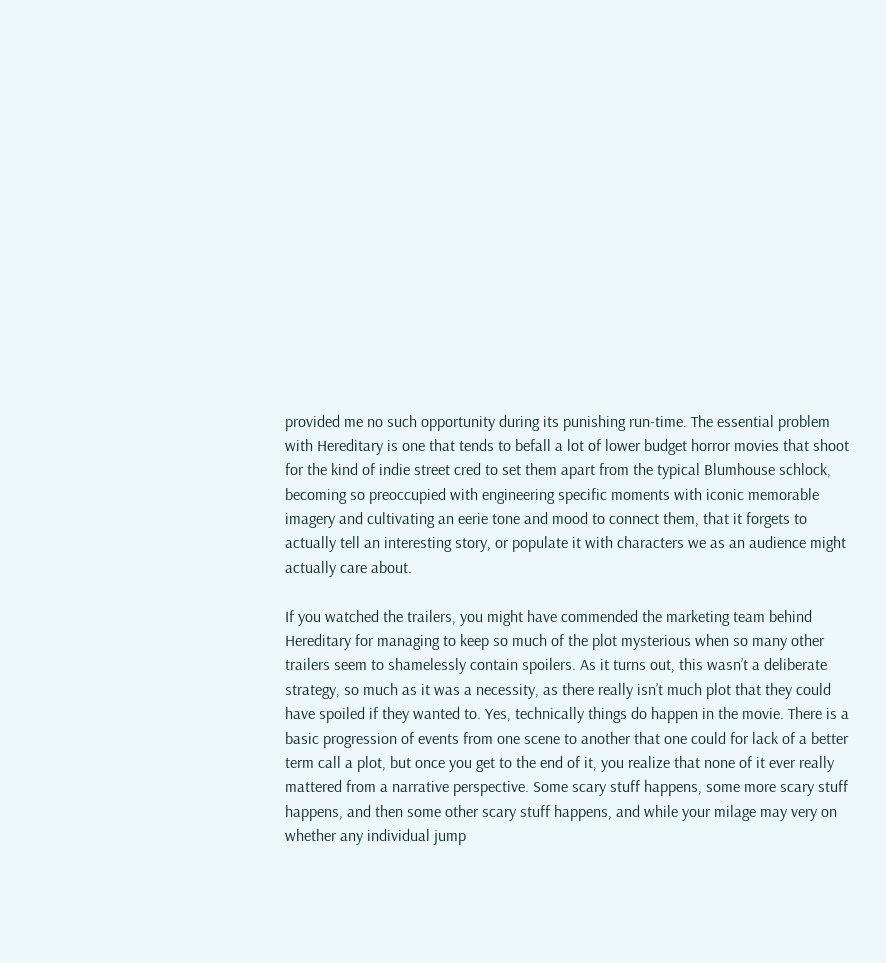provided me no such opportunity during its punishing run-time. The essential problem with Hereditary is one that tends to befall a lot of lower budget horror movies that shoot for the kind of indie street cred to set them apart from the typical Blumhouse schlock, becoming so preoccupied with engineering specific moments with iconic memorable imagery and cultivating an eerie tone and mood to connect them, that it forgets to actually tell an interesting story, or populate it with characters we as an audience might actually care about.

If you watched the trailers, you might have commended the marketing team behind Hereditary for managing to keep so much of the plot mysterious when so many other trailers seem to shamelessly contain spoilers. As it turns out, this wasn’t a deliberate strategy, so much as it was a necessity, as there really isn’t much plot that they could have spoiled if they wanted to. Yes, technically things do happen in the movie. There is a basic progression of events from one scene to another that one could for lack of a better term call a plot, but once you get to the end of it, you realize that none of it ever really mattered from a narrative perspective. Some scary stuff happens, some more scary stuff happens, and then some other scary stuff happens, and while your milage may very on whether any individual jump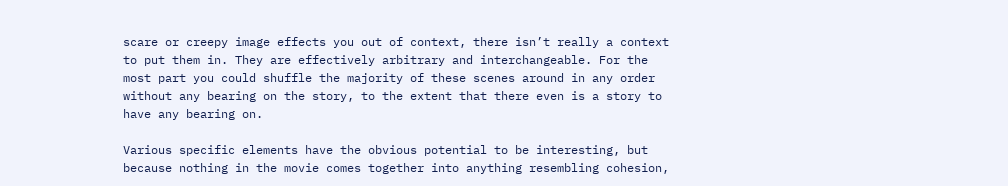scare or creepy image effects you out of context, there isn’t really a context to put them in. They are effectively arbitrary and interchangeable. For the most part you could shuffle the majority of these scenes around in any order without any bearing on the story, to the extent that there even is a story to have any bearing on.

Various specific elements have the obvious potential to be interesting, but because nothing in the movie comes together into anything resembling cohesion,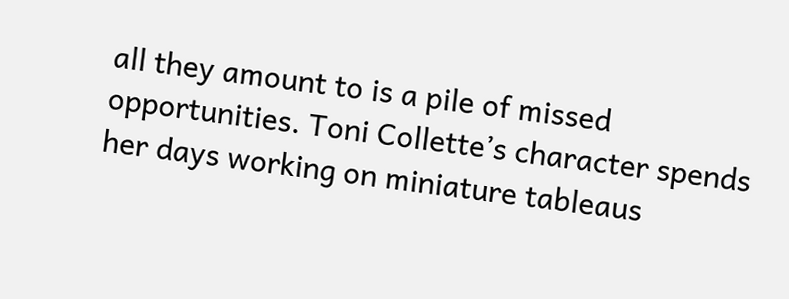all they amount to is a pile of missed opportunities. Toni Collette’s character spends her days working on miniature tableaus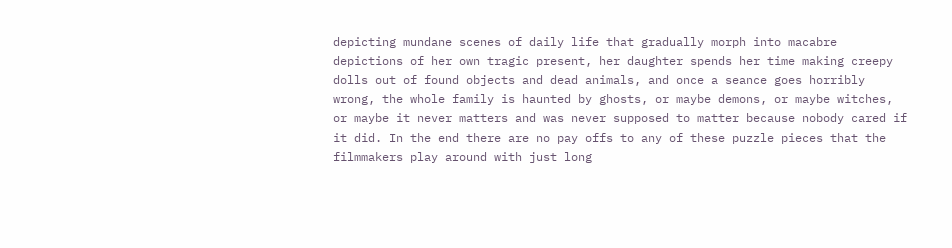depicting mundane scenes of daily life that gradually morph into macabre depictions of her own tragic present, her daughter spends her time making creepy dolls out of found objects and dead animals, and once a seance goes horribly wrong, the whole family is haunted by ghosts, or maybe demons, or maybe witches, or maybe it never matters and was never supposed to matter because nobody cared if it did. In the end there are no pay offs to any of these puzzle pieces that the filmmakers play around with just long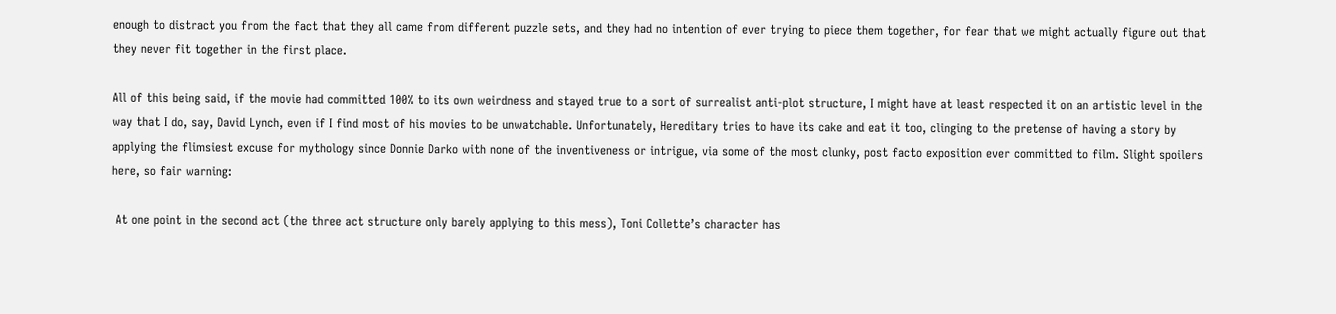enough to distract you from the fact that they all came from different puzzle sets, and they had no intention of ever trying to piece them together, for fear that we might actually figure out that they never fit together in the first place.

All of this being said, if the movie had committed 100% to its own weirdness and stayed true to a sort of surrealist anti-plot structure, I might have at least respected it on an artistic level in the way that I do, say, David Lynch, even if I find most of his movies to be unwatchable. Unfortunately, Hereditary tries to have its cake and eat it too, clinging to the pretense of having a story by applying the flimsiest excuse for mythology since Donnie Darko with none of the inventiveness or intrigue, via some of the most clunky, post facto exposition ever committed to film. Slight spoilers here, so fair warning:

 At one point in the second act (the three act structure only barely applying to this mess), Toni Collette’s character has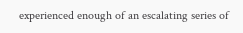experienced enough of an escalating series of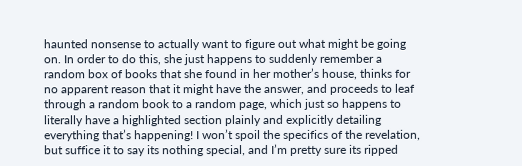haunted nonsense to actually want to figure out what might be going on. In order to do this, she just happens to suddenly remember a random box of books that she found in her mother’s house, thinks for no apparent reason that it might have the answer, and proceeds to leaf through a random book to a random page, which just so happens to literally have a highlighted section plainly and explicitly detailing everything that’s happening! I won’t spoil the specifics of the revelation, but suffice it to say its nothing special, and I’m pretty sure its ripped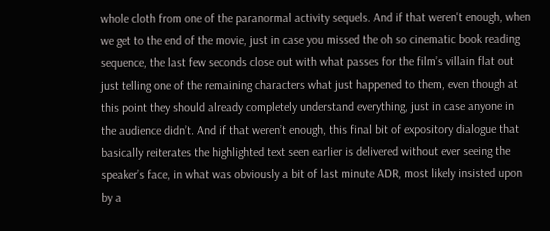whole cloth from one of the paranormal activity sequels. And if that weren't enough, when we get to the end of the movie, just in case you missed the oh so cinematic book reading sequence, the last few seconds close out with what passes for the film’s villain flat out just telling one of the remaining characters what just happened to them, even though at this point they should already completely understand everything, just in case anyone in the audience didn’t. And if that weren’t enough, this final bit of expository dialogue that basically reiterates the highlighted text seen earlier is delivered without ever seeing the speaker’s face, in what was obviously a bit of last minute ADR, most likely insisted upon by a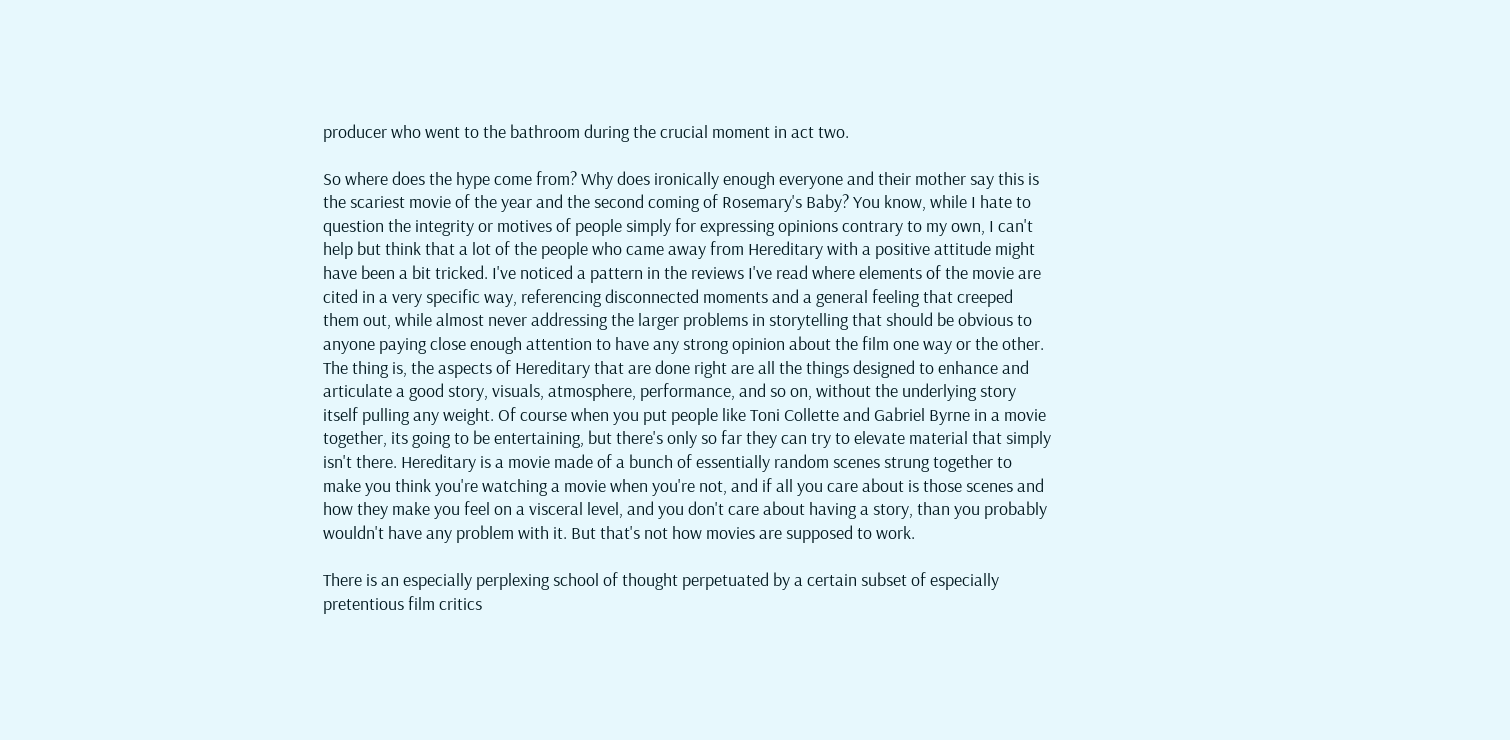producer who went to the bathroom during the crucial moment in act two.

So where does the hype come from? Why does ironically enough everyone and their mother say this is the scariest movie of the year and the second coming of Rosemary's Baby? You know, while I hate to question the integrity or motives of people simply for expressing opinions contrary to my own, I can't help but think that a lot of the people who came away from Hereditary with a positive attitude might have been a bit tricked. I've noticed a pattern in the reviews I've read where elements of the movie are cited in a very specific way, referencing disconnected moments and a general feeling that creeped them out, while almost never addressing the larger problems in storytelling that should be obvious to anyone paying close enough attention to have any strong opinion about the film one way or the other. The thing is, the aspects of Hereditary that are done right are all the things designed to enhance and articulate a good story, visuals, atmosphere, performance, and so on, without the underlying story itself pulling any weight. Of course when you put people like Toni Collette and Gabriel Byrne in a movie together, its going to be entertaining, but there's only so far they can try to elevate material that simply isn't there. Hereditary is a movie made of a bunch of essentially random scenes strung together to make you think you're watching a movie when you're not, and if all you care about is those scenes and how they make you feel on a visceral level, and you don't care about having a story, than you probably wouldn't have any problem with it. But that's not how movies are supposed to work.

There is an especially perplexing school of thought perpetuated by a certain subset of especially pretentious film critics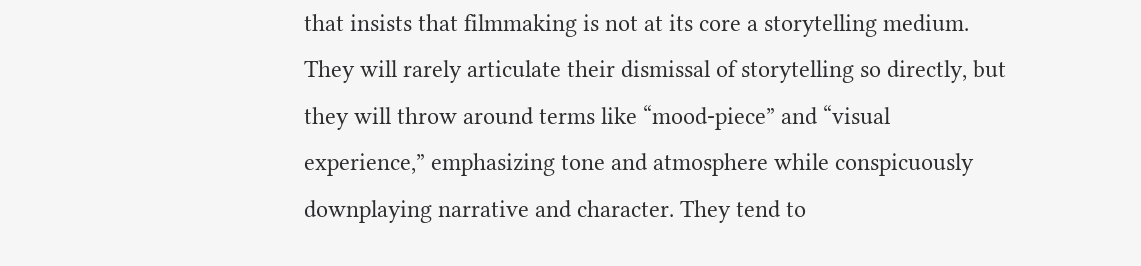that insists that filmmaking is not at its core a storytelling medium. They will rarely articulate their dismissal of storytelling so directly, but they will throw around terms like “mood-piece” and “visual experience,” emphasizing tone and atmosphere while conspicuously downplaying narrative and character. They tend to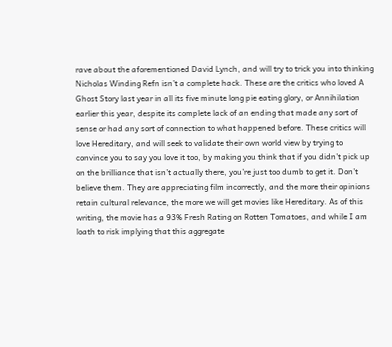rave about the aforementioned David Lynch, and will try to trick you into thinking Nicholas Winding Refn isn’t a complete hack. These are the critics who loved A Ghost Story last year in all its five minute long pie eating glory, or Annihilation earlier this year, despite its complete lack of an ending that made any sort of sense or had any sort of connection to what happened before. These critics will love Hereditary, and will seek to validate their own world view by trying to convince you to say you love it too, by making you think that if you didn’t pick up on the brilliance that isn’t actually there, you’re just too dumb to get it. Don’t believe them. They are appreciating film incorrectly, and the more their opinions retain cultural relevance, the more we will get movies like Hereditary. As of this writing, the movie has a 93% Fresh Rating on Rotten Tomatoes, and while I am loath to risk implying that this aggregate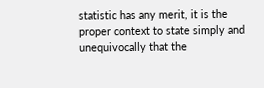statistic has any merit, it is the proper context to state simply and unequivocally that the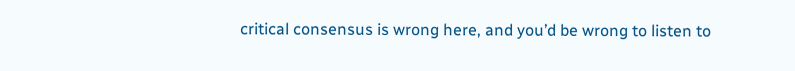critical consensus is wrong here, and you’d be wrong to listen to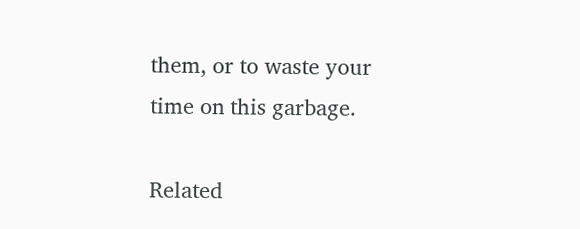them, or to waste your time on this garbage.

Related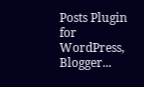Posts Plugin for WordPress, Blogger...